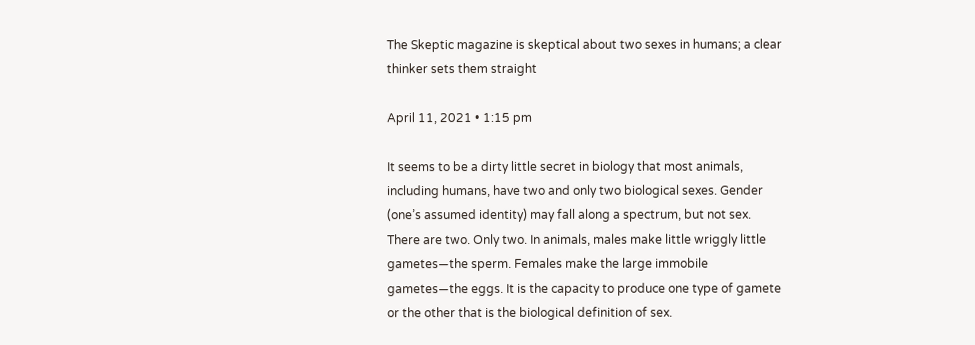The Skeptic magazine is skeptical about two sexes in humans; a clear thinker sets them straight

April 11, 2021 • 1:15 pm

It seems to be a dirty little secret in biology that most animals, including humans, have two and only two biological sexes. Gender (one’s assumed identity) may fall along a spectrum, but not sex. There are two. Only two. In animals, males make little wriggly little gametes—the sperm. Females make the large immobile gametes—the eggs. It is the capacity to produce one type of gamete or the other that is the biological definition of sex.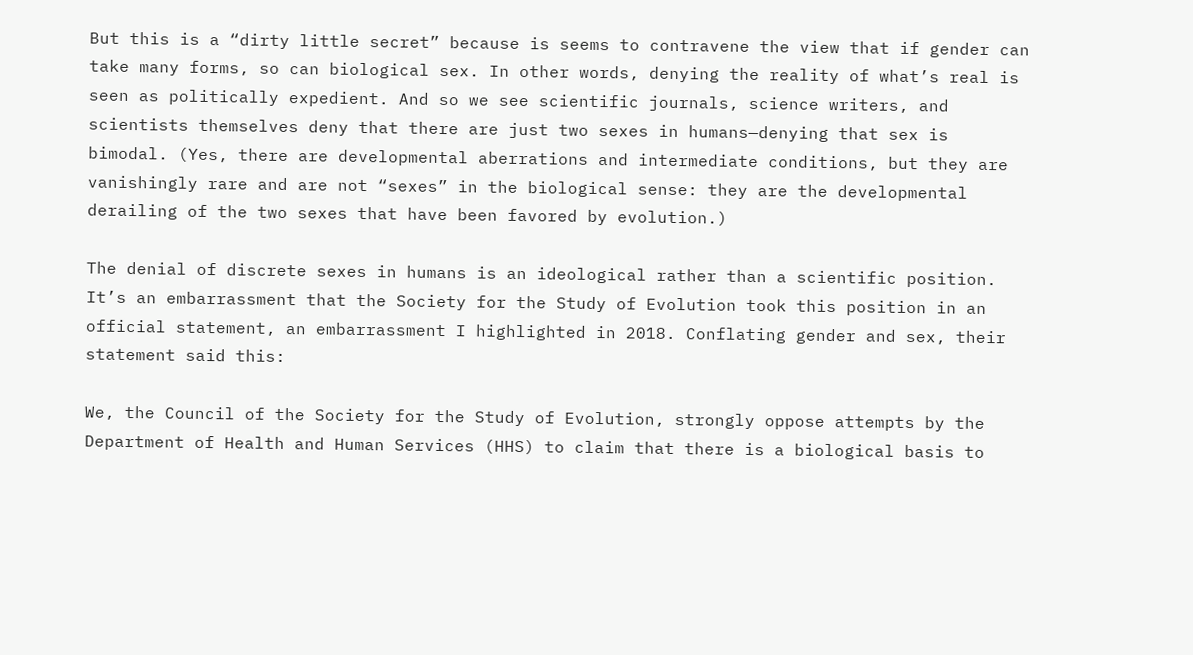But this is a “dirty little secret” because is seems to contravene the view that if gender can take many forms, so can biological sex. In other words, denying the reality of what’s real is seen as politically expedient. And so we see scientific journals, science writers, and scientists themselves deny that there are just two sexes in humans—denying that sex is bimodal. (Yes, there are developmental aberrations and intermediate conditions, but they are vanishingly rare and are not “sexes” in the biological sense: they are the developmental derailing of the two sexes that have been favored by evolution.)

The denial of discrete sexes in humans is an ideological rather than a scientific position. It’s an embarrassment that the Society for the Study of Evolution took this position in an official statement, an embarrassment I highlighted in 2018. Conflating gender and sex, their statement said this:

We, the Council of the Society for the Study of Evolution, strongly oppose attempts by the Department of Health and Human Services (HHS) to claim that there is a biological basis to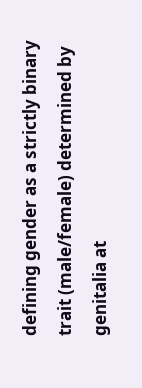defining gender as a strictly binary trait (male/female) determined by genitalia at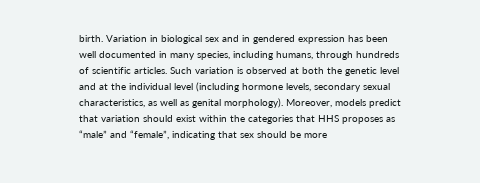birth. Variation in biological sex and in gendered expression has been well documented in many species, including humans, through hundreds of scientific articles. Such variation is observed at both the genetic level and at the individual level (including hormone levels, secondary sexual characteristics, as well as genital morphology). Moreover, models predict that variation should exist within the categories that HHS proposes as “male” and “female”, indicating that sex should be more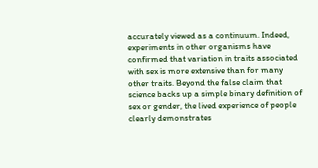accurately viewed as a continuum. Indeed, experiments in other organisms have confirmed that variation in traits associated with sex is more extensive than for many other traits. Beyond the false claim that science backs up a simple binary definition of sex or gender, the lived experience of people clearly demonstrates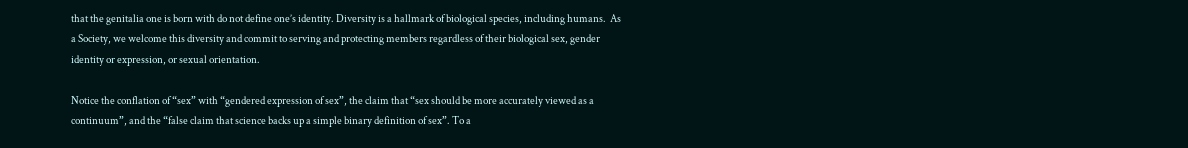that the genitalia one is born with do not define one’s identity. Diversity is a hallmark of biological species, including humans.  As a Society, we welcome this diversity and commit to serving and protecting members regardless of their biological sex, gender identity or expression, or sexual orientation.

Notice the conflation of “sex” with “gendered expression of sex”, the claim that “sex should be more accurately viewed as a continuum”, and the “false claim that science backs up a simple binary definition of sex”. To a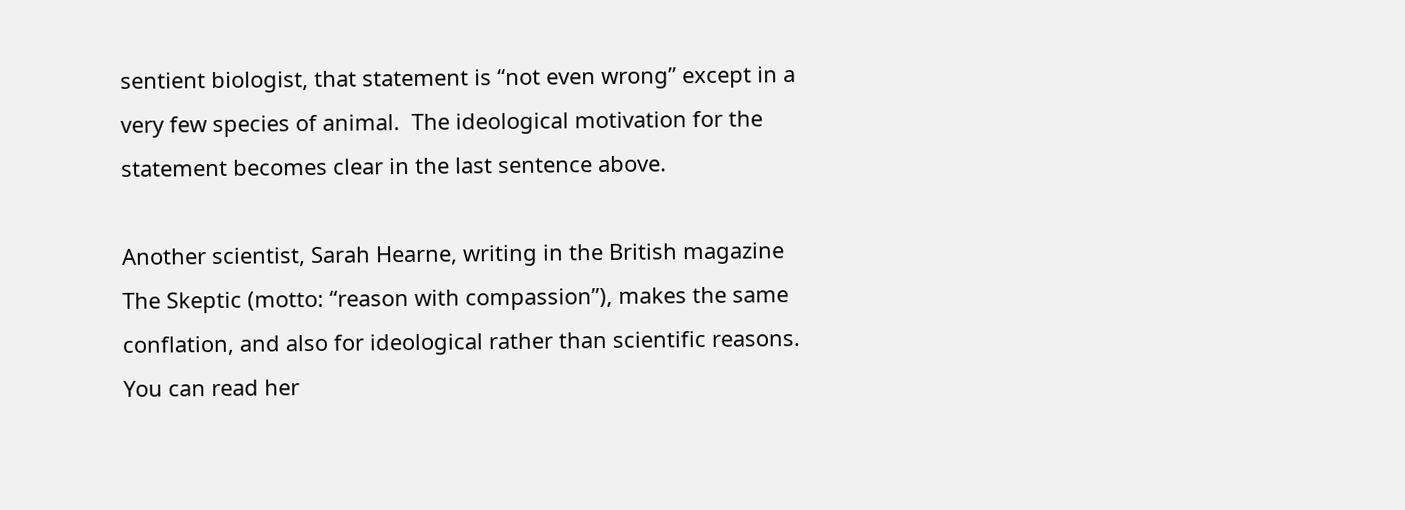sentient biologist, that statement is “not even wrong” except in a very few species of animal.  The ideological motivation for the statement becomes clear in the last sentence above.

Another scientist, Sarah Hearne, writing in the British magazine The Skeptic (motto: “reason with compassion”), makes the same conflation, and also for ideological rather than scientific reasons. You can read her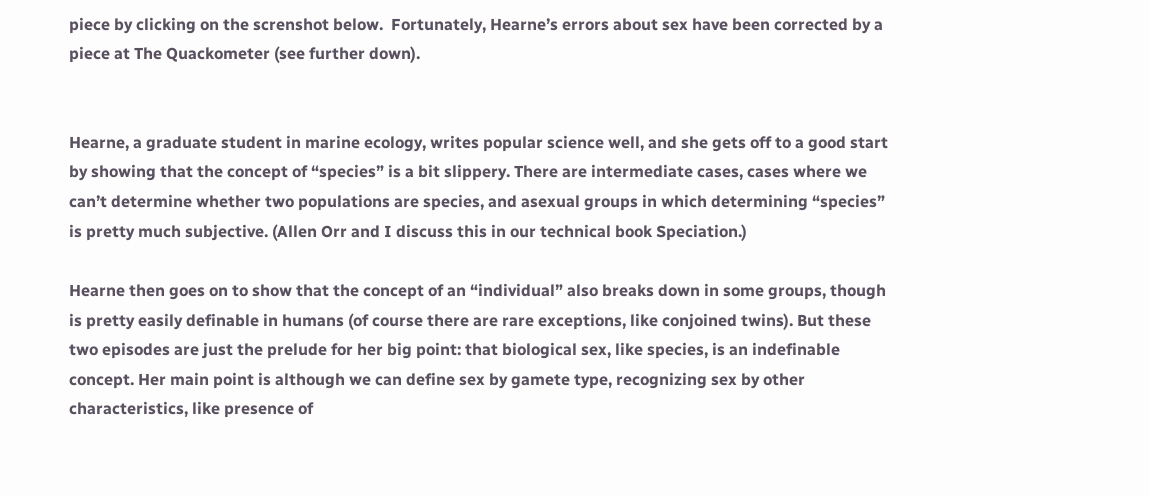piece by clicking on the screnshot below.  Fortunately, Hearne’s errors about sex have been corrected by a piece at The Quackometer (see further down).


Hearne, a graduate student in marine ecology, writes popular science well, and she gets off to a good start by showing that the concept of “species” is a bit slippery. There are intermediate cases, cases where we can’t determine whether two populations are species, and asexual groups in which determining “species” is pretty much subjective. (Allen Orr and I discuss this in our technical book Speciation.)

Hearne then goes on to show that the concept of an “individual” also breaks down in some groups, though is pretty easily definable in humans (of course there are rare exceptions, like conjoined twins). But these two episodes are just the prelude for her big point: that biological sex, like species, is an indefinable concept. Her main point is although we can define sex by gamete type, recognizing sex by other characteristics, like presence of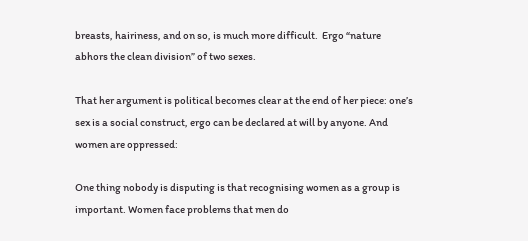breasts, hairiness, and on so, is much more difficult.  Ergo “nature abhors the clean division” of two sexes.

That her argument is political becomes clear at the end of her piece: one’s sex is a social construct, ergo can be declared at will by anyone. And women are oppressed:

One thing nobody is disputing is that recognising women as a group is important. Women face problems that men do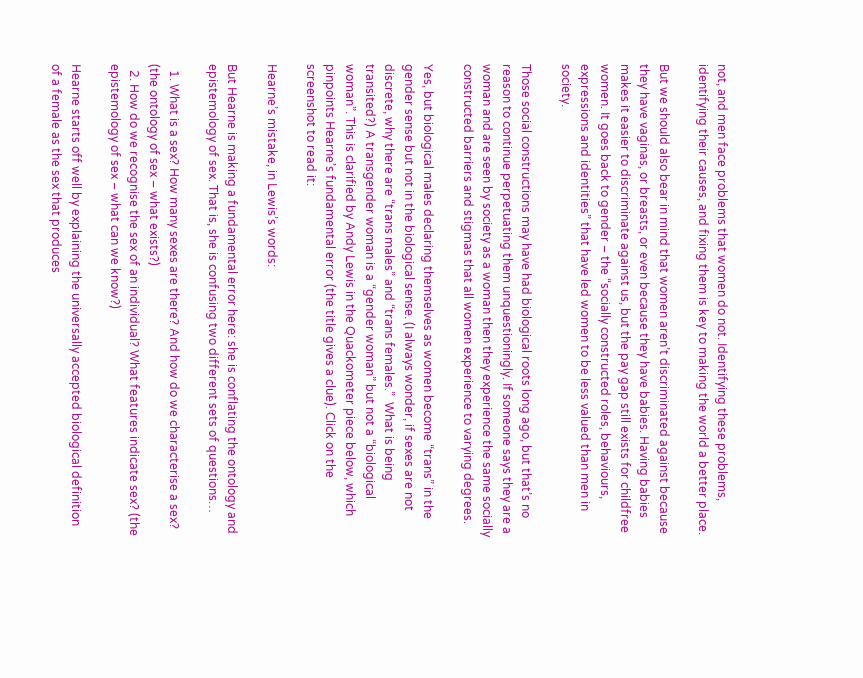not, and men face problems that women do not. Identifying these problems, identifying their causes, and fixing them is key to making the world a better place.

But we should also bear in mind that women aren’t discriminated against because they have vaginas, or breasts, or even because they have babies. Having babies makes it easier to discriminate against us, but the pay gap still exists for childfree women. It goes back to gender – the “socially constructed roles, behaviours, expressions and identities” that have led women to be less valued than men in society.

Those social constructions may have had biological roots long ago, but that’s no reason to continue perpetuating them unquestioningly. If someone says they are a woman and are seen by society as a woman then they experience the same socially constructed barriers and stigmas that all women experience to varying degrees.

Yes, but biological males declaring themselves as women become “trans” in the gender sense but not in the biological sense. (I always wonder, if sexes are not discrete, why there are “trans males” and “trans females.”  What is being transited?) A transgender woman is a “gender woman” but not a “biological woman”. This is clarified by Andy Lewis in the Quackometer piece below, which pinpoints Hearne’s fundamental error (the title gives a clue). Click on the screenshot to read it:

Hearne’s mistake, in Lewis’s words:

But Hearne is making a fundamental error here: she is conflating the ontology and epistemology of sex. That is, she is confusing two different sets of questions…

  1. What is a sex? How many sexes are there? And how do we characterise a sex? (the ontology of sex – what exists?)
  2. How do we recognise the sex of an individual? What features indicate sex? (the epistemology of sex – what can we know?)

Hearne starts off well by explaining the universally accepted biological definition of a female as the sex that produces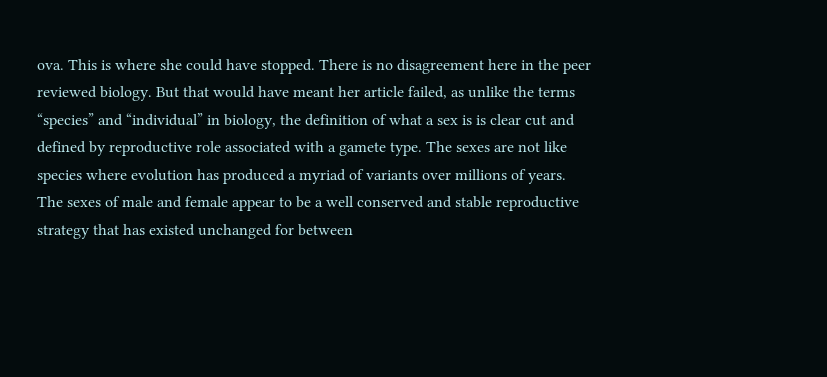ova. This is where she could have stopped. There is no disagreement here in the peer reviewed biology. But that would have meant her article failed, as unlike the terms “species” and “individual” in biology, the definition of what a sex is is clear cut and defined by reproductive role associated with a gamete type. The sexes are not like species where evolution has produced a myriad of variants over millions of years. The sexes of male and female appear to be a well conserved and stable reproductive strategy that has existed unchanged for between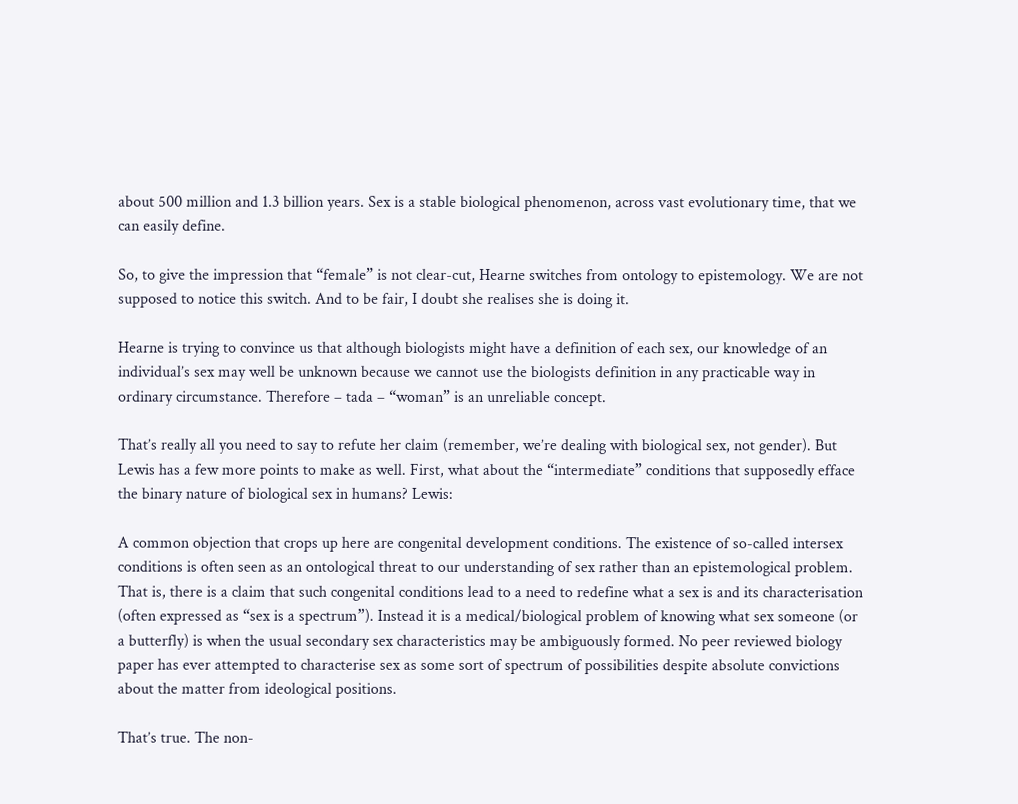about 500 million and 1.3 billion years. Sex is a stable biological phenomenon, across vast evolutionary time, that we can easily define.

So, to give the impression that “female” is not clear-cut, Hearne switches from ontology to epistemology. We are not supposed to notice this switch. And to be fair, I doubt she realises she is doing it.

Hearne is trying to convince us that although biologists might have a definition of each sex, our knowledge of an individual’s sex may well be unknown because we cannot use the biologists definition in any practicable way in ordinary circumstance. Therefore – tada – “woman” is an unreliable concept.

That’s really all you need to say to refute her claim (remember, we’re dealing with biological sex, not gender). But Lewis has a few more points to make as well. First, what about the “intermediate” conditions that supposedly efface the binary nature of biological sex in humans? Lewis:

A common objection that crops up here are congenital development conditions. The existence of so-called intersex conditions is often seen as an ontological threat to our understanding of sex rather than an epistemological problem. That is, there is a claim that such congenital conditions lead to a need to redefine what a sex is and its characterisation (often expressed as “sex is a spectrum”). Instead it is a medical/biological problem of knowing what sex someone (or a butterfly) is when the usual secondary sex characteristics may be ambiguously formed. No peer reviewed biology paper has ever attempted to characterise sex as some sort of spectrum of possibilities despite absolute convictions about the matter from ideological positions.

That’s true. The non-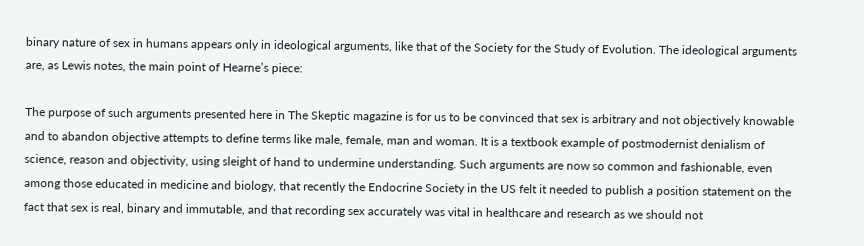binary nature of sex in humans appears only in ideological arguments, like that of the Society for the Study of Evolution. The ideological arguments are, as Lewis notes, the main point of Hearne’s piece:

The purpose of such arguments presented here in The Skeptic magazine is for us to be convinced that sex is arbitrary and not objectively knowable and to abandon objective attempts to define terms like male, female, man and woman. It is a textbook example of postmodernist denialism of science, reason and objectivity, using sleight of hand to undermine understanding. Such arguments are now so common and fashionable, even among those educated in medicine and biology, that recently the Endocrine Society in the US felt it needed to publish a position statement on the fact that sex is real, binary and immutable, and that recording sex accurately was vital in healthcare and research as we should not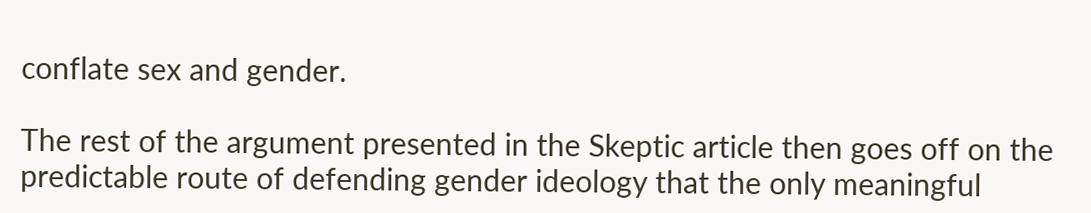conflate sex and gender.

The rest of the argument presented in the Skeptic article then goes off on the predictable route of defending gender ideology that the only meaningful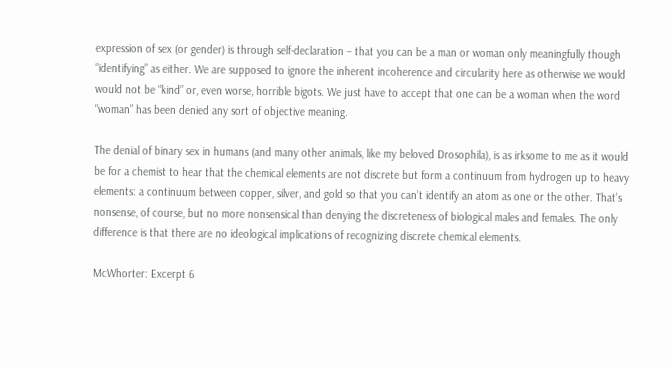expression of sex (or gender) is through self-declaration – that you can be a man or woman only meaningfully though “identifying” as either. We are supposed to ignore the inherent incoherence and circularity here as otherwise we would would not be “kind” or, even worse, horrible bigots. We just have to accept that one can be a woman when the word “woman” has been denied any sort of objective meaning.

The denial of binary sex in humans (and many other animals, like my beloved Drosophila), is as irksome to me as it would be for a chemist to hear that the chemical elements are not discrete but form a continuum from hydrogen up to heavy elements: a continuum between copper, silver, and gold so that you can’t identify an atom as one or the other. That’s nonsense, of course, but no more nonsensical than denying the discreteness of biological males and females. The only difference is that there are no ideological implications of recognizing discrete chemical elements.

McWhorter: Excerpt 6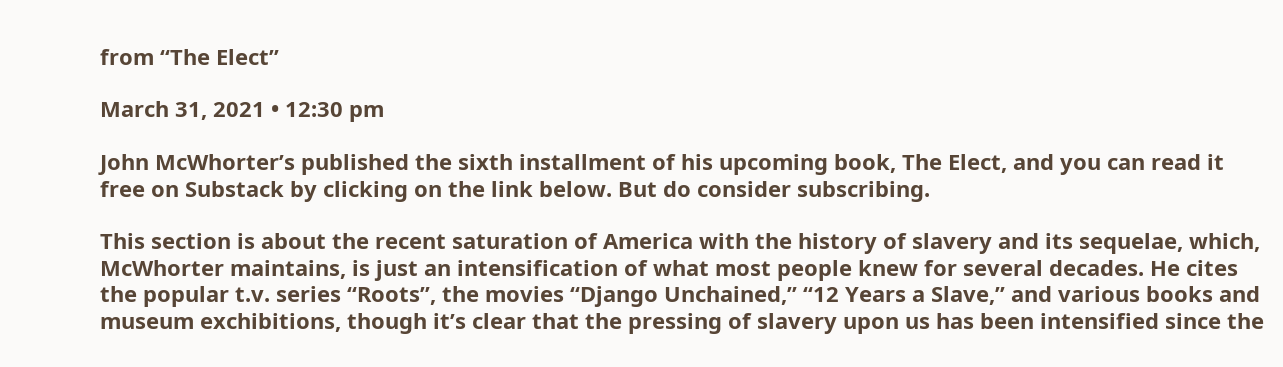from “The Elect”

March 31, 2021 • 12:30 pm

John McWhorter’s published the sixth installment of his upcoming book, The Elect, and you can read it free on Substack by clicking on the link below. But do consider subscribing.

This section is about the recent saturation of America with the history of slavery and its sequelae, which, McWhorter maintains, is just an intensification of what most people knew for several decades. He cites the popular t.v. series “Roots”, the movies “Django Unchained,” “12 Years a Slave,” and various books and museum exchibitions, though it’s clear that the pressing of slavery upon us has been intensified since the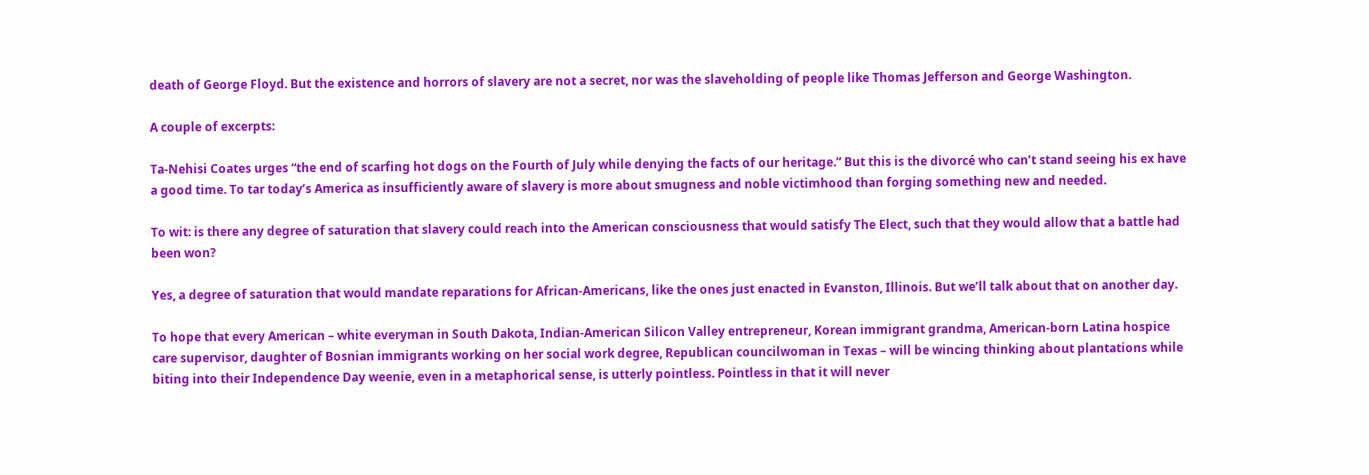death of George Floyd. But the existence and horrors of slavery are not a secret, nor was the slaveholding of people like Thomas Jefferson and George Washington.

A couple of excerpts:

Ta-Nehisi Coates urges “the end of scarfing hot dogs on the Fourth of July while denying the facts of our heritage.” But this is the divorcé who can’t stand seeing his ex have a good time. To tar today’s America as insufficiently aware of slavery is more about smugness and noble victimhood than forging something new and needed.

To wit: is there any degree of saturation that slavery could reach into the American consciousness that would satisfy The Elect, such that they would allow that a battle had been won?

Yes, a degree of saturation that would mandate reparations for African-Americans, like the ones just enacted in Evanston, Illinois. But we’ll talk about that on another day.

To hope that every American – white everyman in South Dakota, Indian-American Silicon Valley entrepreneur, Korean immigrant grandma, American-born Latina hospice care supervisor, daughter of Bosnian immigrants working on her social work degree, Republican councilwoman in Texas – will be wincing thinking about plantations while biting into their Independence Day weenie, even in a metaphorical sense, is utterly pointless. Pointless in that it will never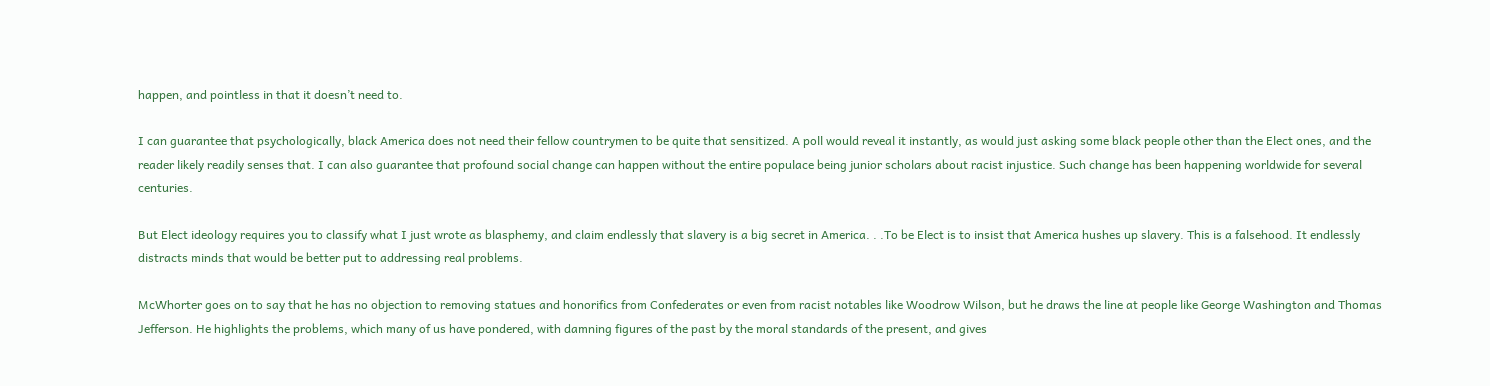happen, and pointless in that it doesn’t need to.

I can guarantee that psychologically, black America does not need their fellow countrymen to be quite that sensitized. A poll would reveal it instantly, as would just asking some black people other than the Elect ones, and the reader likely readily senses that. I can also guarantee that profound social change can happen without the entire populace being junior scholars about racist injustice. Such change has been happening worldwide for several centuries.

But Elect ideology requires you to classify what I just wrote as blasphemy, and claim endlessly that slavery is a big secret in America. . .To be Elect is to insist that America hushes up slavery. This is a falsehood. It endlessly distracts minds that would be better put to addressing real problems.

McWhorter goes on to say that he has no objection to removing statues and honorifics from Confederates or even from racist notables like Woodrow Wilson, but he draws the line at people like George Washington and Thomas Jefferson. He highlights the problems, which many of us have pondered, with damning figures of the past by the moral standards of the present, and gives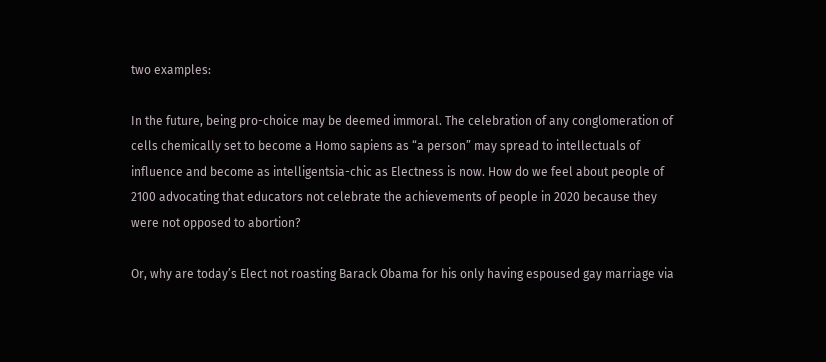two examples:

In the future, being pro-choice may be deemed immoral. The celebration of any conglomeration of cells chemically set to become a Homo sapiens as “a person” may spread to intellectuals of influence and become as intelligentsia-chic as Electness is now. How do we feel about people of 2100 advocating that educators not celebrate the achievements of people in 2020 because they were not opposed to abortion?

Or, why are today’s Elect not roasting Barack Obama for his only having espoused gay marriage via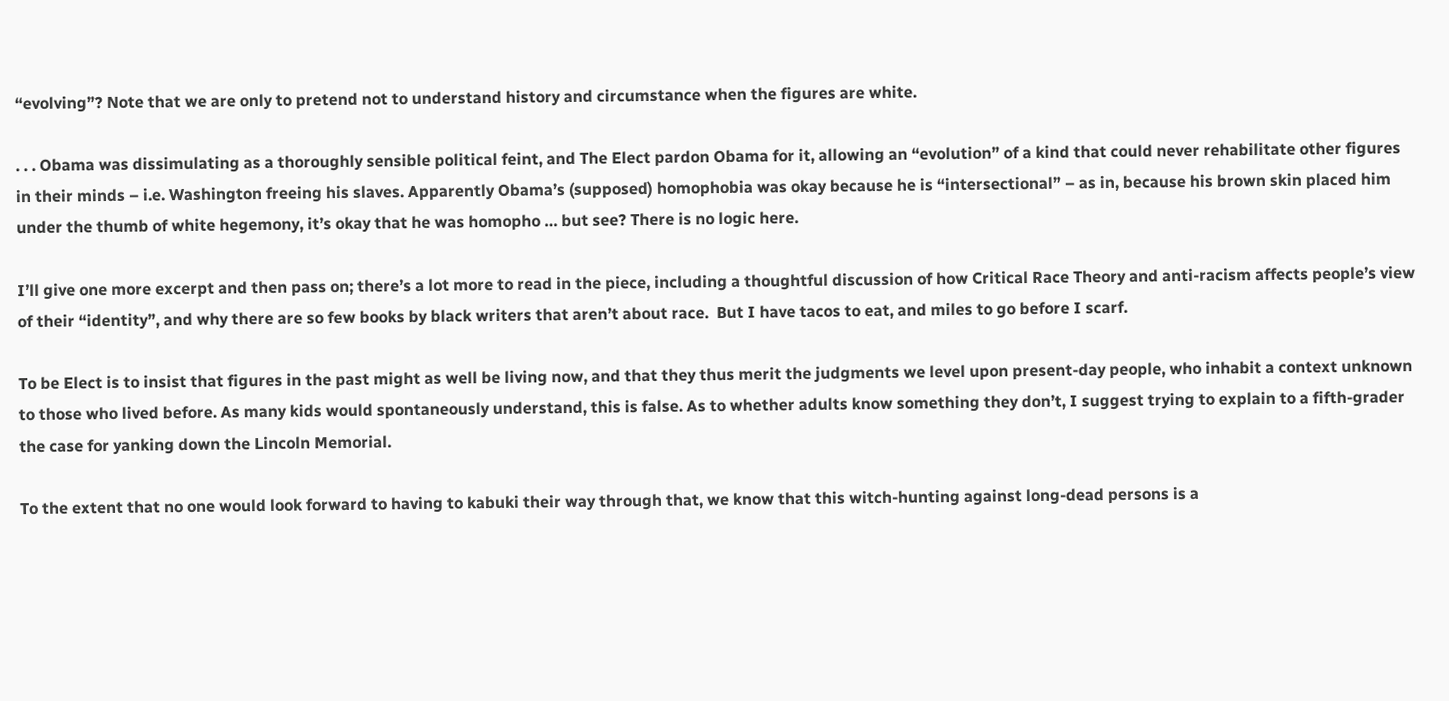“evolving”? Note that we are only to pretend not to understand history and circumstance when the figures are white.

. . . Obama was dissimulating as a thoroughly sensible political feint, and The Elect pardon Obama for it, allowing an “evolution” of a kind that could never rehabilitate other figures in their minds – i.e. Washington freeing his slaves. Apparently Obama’s (supposed) homophobia was okay because he is “intersectional” – as in, because his brown skin placed him under the thumb of white hegemony, it’s okay that he was homopho … but see? There is no logic here.

I’ll give one more excerpt and then pass on; there’s a lot more to read in the piece, including a thoughtful discussion of how Critical Race Theory and anti-racism affects people’s view of their “identity”, and why there are so few books by black writers that aren’t about race.  But I have tacos to eat, and miles to go before I scarf.

To be Elect is to insist that figures in the past might as well be living now, and that they thus merit the judgments we level upon present-day people, who inhabit a context unknown to those who lived before. As many kids would spontaneously understand, this is false. As to whether adults know something they don’t, I suggest trying to explain to a fifth-grader the case for yanking down the Lincoln Memorial.

To the extent that no one would look forward to having to kabuki their way through that, we know that this witch-hunting against long-dead persons is a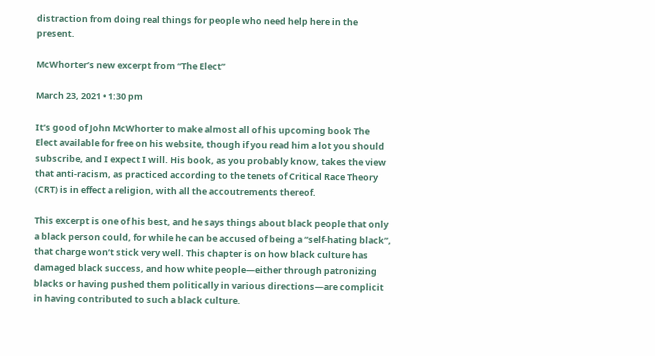distraction from doing real things for people who need help here in the present.

McWhorter’s new excerpt from “The Elect”

March 23, 2021 • 1:30 pm

It’s good of John McWhorter to make almost all of his upcoming book The Elect available for free on his website, though if you read him a lot you should subscribe, and I expect I will. His book, as you probably know, takes the view that anti-racism, as practiced according to the tenets of Critical Race Theory (CRT) is in effect a religion, with all the accoutrements thereof.

This excerpt is one of his best, and he says things about black people that only a black person could, for while he can be accused of being a “self-hating black”, that charge won’t stick very well. This chapter is on how black culture has damaged black success, and how white people—either through patronizing blacks or having pushed them politically in various directions—are complicit in having contributed to such a black culture.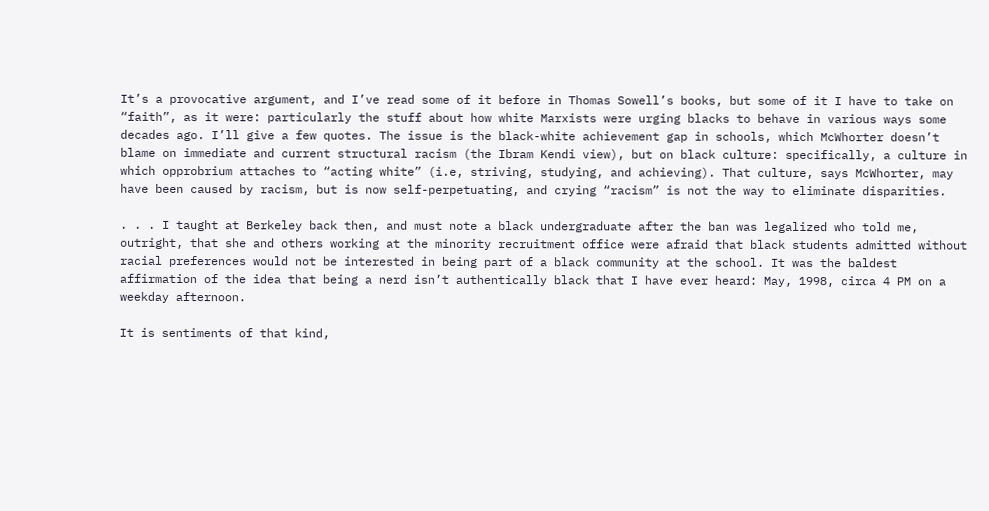It’s a provocative argument, and I’ve read some of it before in Thomas Sowell’s books, but some of it I have to take on “faith”, as it were: particularly the stuff about how white Marxists were urging blacks to behave in various ways some decades ago. I’ll give a few quotes. The issue is the black-white achievement gap in schools, which McWhorter doesn’t blame on immediate and current structural racism (the Ibram Kendi view), but on black culture: specifically, a culture in which opprobrium attaches to “acting white” (i.e, striving, studying, and achieving). That culture, says McWhorter, may have been caused by racism, but is now self-perpetuating, and crying “racism” is not the way to eliminate disparities.

. . . I taught at Berkeley back then, and must note a black undergraduate after the ban was legalized who told me, outright, that she and others working at the minority recruitment office were afraid that black students admitted without racial preferences would not be interested in being part of a black community at the school. It was the baldest affirmation of the idea that being a nerd isn’t authentically black that I have ever heard: May, 1998, circa 4 PM on a weekday afternoon.

It is sentiments of that kind,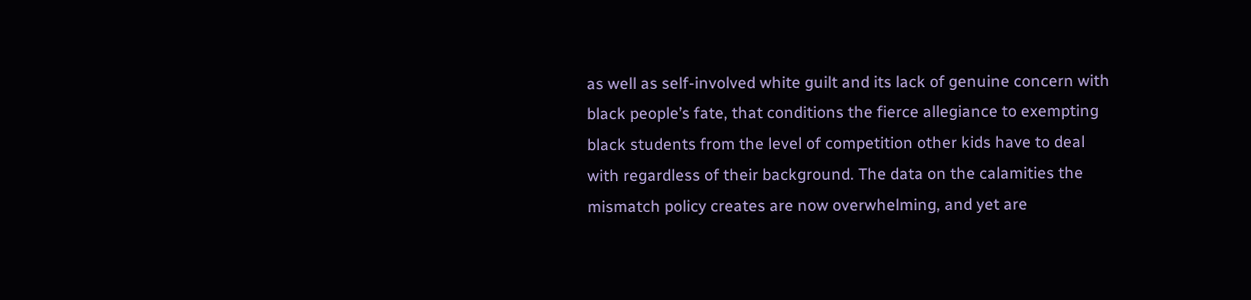as well as self-involved white guilt and its lack of genuine concern with black people’s fate, that conditions the fierce allegiance to exempting black students from the level of competition other kids have to deal with regardless of their background. The data on the calamities the mismatch policy creates are now overwhelming, and yet are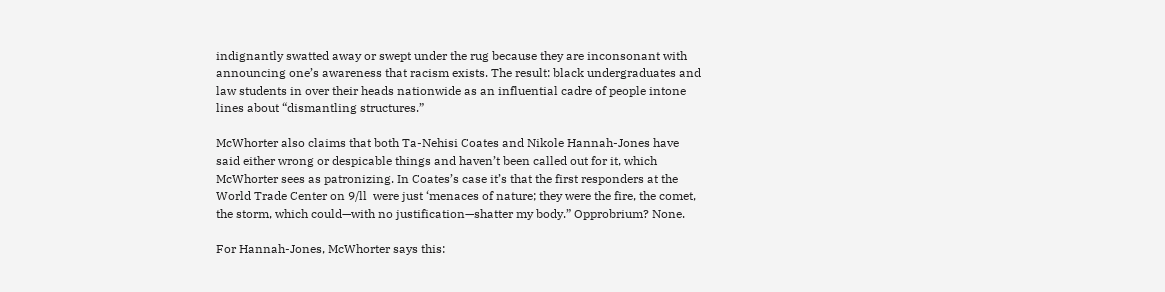indignantly swatted away or swept under the rug because they are inconsonant with announcing one’s awareness that racism exists. The result: black undergraduates and law students in over their heads nationwide as an influential cadre of people intone lines about “dismantling structures.”

McWhorter also claims that both Ta-Nehisi Coates and Nikole Hannah-Jones have said either wrong or despicable things and haven’t been called out for it, which McWhorter sees as patronizing. In Coates’s case it’s that the first responders at the World Trade Center on 9/ll  were just ‘menaces of nature; they were the fire, the comet, the storm, which could—with no justification—shatter my body.” Opprobrium? None.

For Hannah-Jones, McWhorter says this: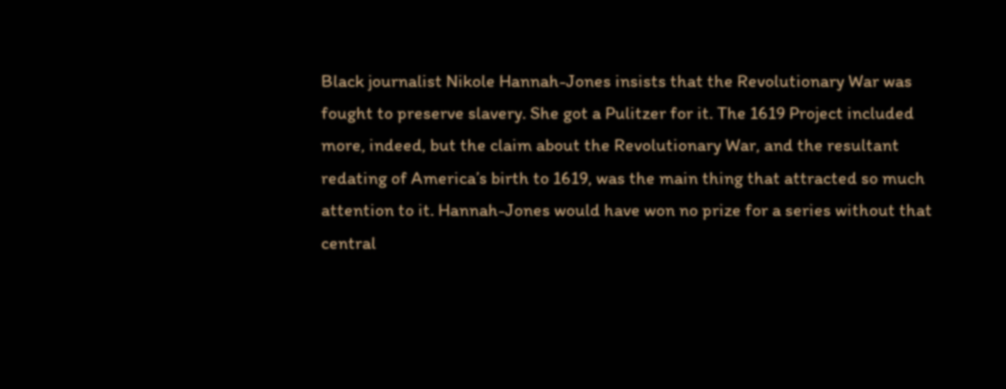Black journalist Nikole Hannah-Jones insists that the Revolutionary War was fought to preserve slavery. She got a Pulitzer for it. The 1619 Project included more, indeed, but the claim about the Revolutionary War, and the resultant redating of America’s birth to 1619, was the main thing that attracted so much attention to it. Hannah-Jones would have won no prize for a series without that central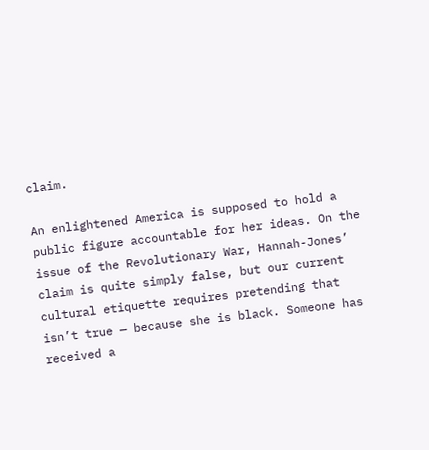claim.

An enlightened America is supposed to hold a public figure accountable for her ideas. On the issue of the Revolutionary War, Hannah-Jones’ claim is quite simply false, but our current cultural etiquette requires pretending that isn’t true — because she is black. Someone has received a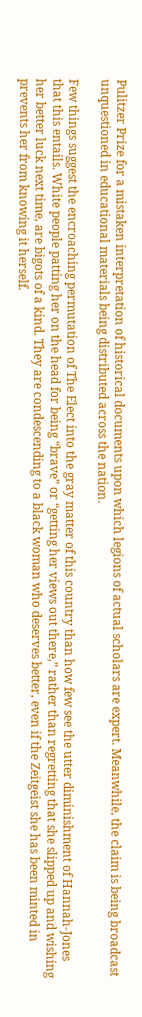Pulitzer Prize for a mistaken interpretation of historical documents upon which legions of actual scholars are expert. Meanwhile, the claim is being broadcast unquestioned in educational materials being distributed across the nation.

Few things suggest the encroaching permutation of The Elect into the gray matter of this country than how few see the utter diminishment of Hannah-Jones that this entails. White people patting her on the head for being “brave” or “getting her views out there,” rather than regretting that she slipped up and wishing her better luck next time, are bigots of a kind. They are condescending to a black woman who deserves better, even if the Zeitgeist she has been minted in prevents her from knowing it herself.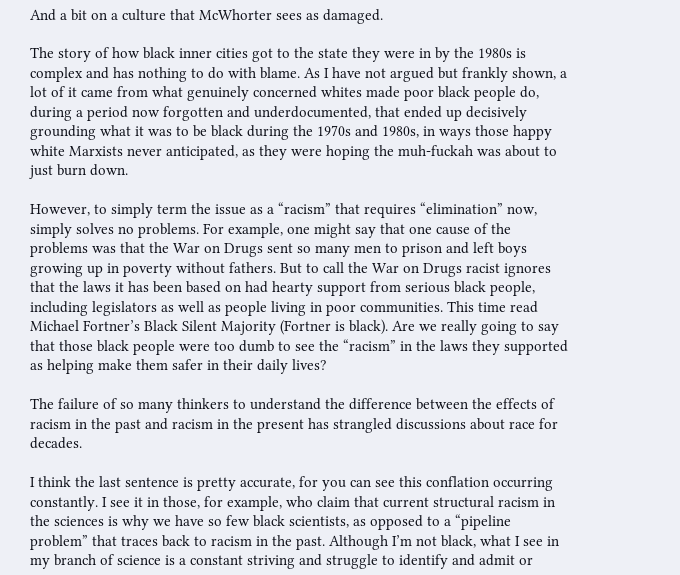And a bit on a culture that McWhorter sees as damaged.

The story of how black inner cities got to the state they were in by the 1980s is complex and has nothing to do with blame. As I have not argued but frankly shown, a lot of it came from what genuinely concerned whites made poor black people do, during a period now forgotten and underdocumented, that ended up decisively grounding what it was to be black during the 1970s and 1980s, in ways those happy white Marxists never anticipated, as they were hoping the muh-fuckah was about to just burn down.

However, to simply term the issue as a “racism” that requires “elimination” now, simply solves no problems. For example, one might say that one cause of the problems was that the War on Drugs sent so many men to prison and left boys growing up in poverty without fathers. But to call the War on Drugs racist ignores that the laws it has been based on had hearty support from serious black people, including legislators as well as people living in poor communities. This time read Michael Fortner’s Black Silent Majority (Fortner is black). Are we really going to say that those black people were too dumb to see the “racism” in the laws they supported as helping make them safer in their daily lives?

The failure of so many thinkers to understand the difference between the effects of racism in the past and racism in the present has strangled discussions about race for decades.

I think the last sentence is pretty accurate, for you can see this conflation occurring constantly. I see it in those, for example, who claim that current structural racism in the sciences is why we have so few black scientists, as opposed to a “pipeline problem” that traces back to racism in the past. Although I’m not black, what I see in my branch of science is a constant striving and struggle to identify and admit or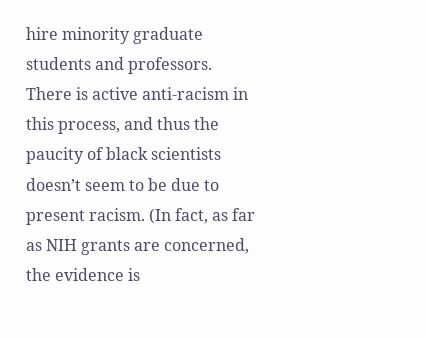hire minority graduate students and professors. There is active anti-racism in this process, and thus the paucity of black scientists doesn’t seem to be due to present racism. (In fact, as far as NIH grants are concerned, the evidence is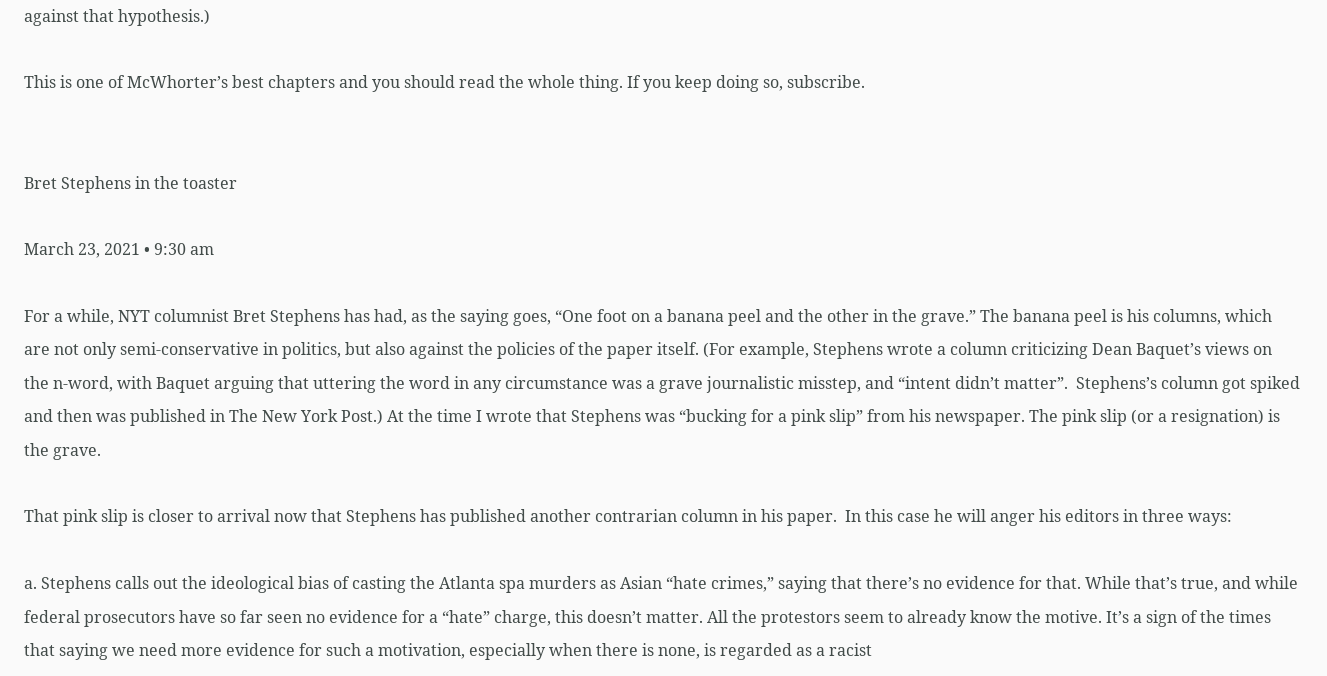against that hypothesis.)

This is one of McWhorter’s best chapters and you should read the whole thing. If you keep doing so, subscribe.


Bret Stephens in the toaster

March 23, 2021 • 9:30 am

For a while, NYT columnist Bret Stephens has had, as the saying goes, “One foot on a banana peel and the other in the grave.” The banana peel is his columns, which are not only semi-conservative in politics, but also against the policies of the paper itself. (For example, Stephens wrote a column criticizing Dean Baquet’s views on the n-word, with Baquet arguing that uttering the word in any circumstance was a grave journalistic misstep, and “intent didn’t matter”.  Stephens’s column got spiked and then was published in The New York Post.) At the time I wrote that Stephens was “bucking for a pink slip” from his newspaper. The pink slip (or a resignation) is the grave.

That pink slip is closer to arrival now that Stephens has published another contrarian column in his paper.  In this case he will anger his editors in three ways:

a. Stephens calls out the ideological bias of casting the Atlanta spa murders as Asian “hate crimes,” saying that there’s no evidence for that. While that’s true, and while federal prosecutors have so far seen no evidence for a “hate” charge, this doesn’t matter. All the protestors seem to already know the motive. It’s a sign of the times that saying we need more evidence for such a motivation, especially when there is none, is regarded as a racist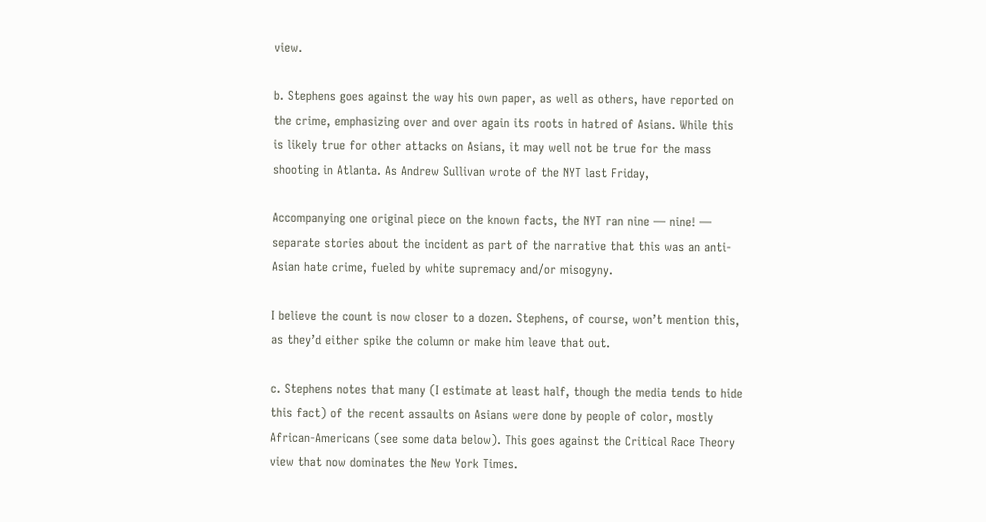view.

b. Stephens goes against the way his own paper, as well as others, have reported on the crime, emphasizing over and over again its roots in hatred of Asians. While this is likely true for other attacks on Asians, it may well not be true for the mass shooting in Atlanta. As Andrew Sullivan wrote of the NYT last Friday,

Accompanying one original piece on the known facts, the NYT ran nine — nine! — separate stories about the incident as part of the narrative that this was an anti-Asian hate crime, fueled by white supremacy and/or misogyny.

I believe the count is now closer to a dozen. Stephens, of course, won’t mention this, as they’d either spike the column or make him leave that out.

c. Stephens notes that many (I estimate at least half, though the media tends to hide this fact) of the recent assaults on Asians were done by people of color, mostly African-Americans (see some data below). This goes against the Critical Race Theory view that now dominates the New York Times.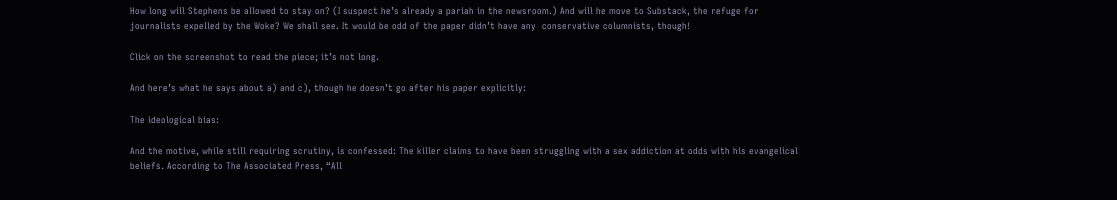How long will Stephens be allowed to stay on? (I suspect he’s already a pariah in the newsroom.) And will he move to Substack, the refuge for journalists expelled by the Woke? We shall see. It would be odd of the paper didn’t have any  conservative columnists, though!

Click on the screenshot to read the piece; it’s not long.

And here’s what he says about a) and c), though he doesn’t go after his paper explicitly:

The ideological bias:

And the motive, while still requiring scrutiny, is confessed: The killer claims to have been struggling with a sex addiction at odds with his evangelical beliefs. According to The Associated Press, “All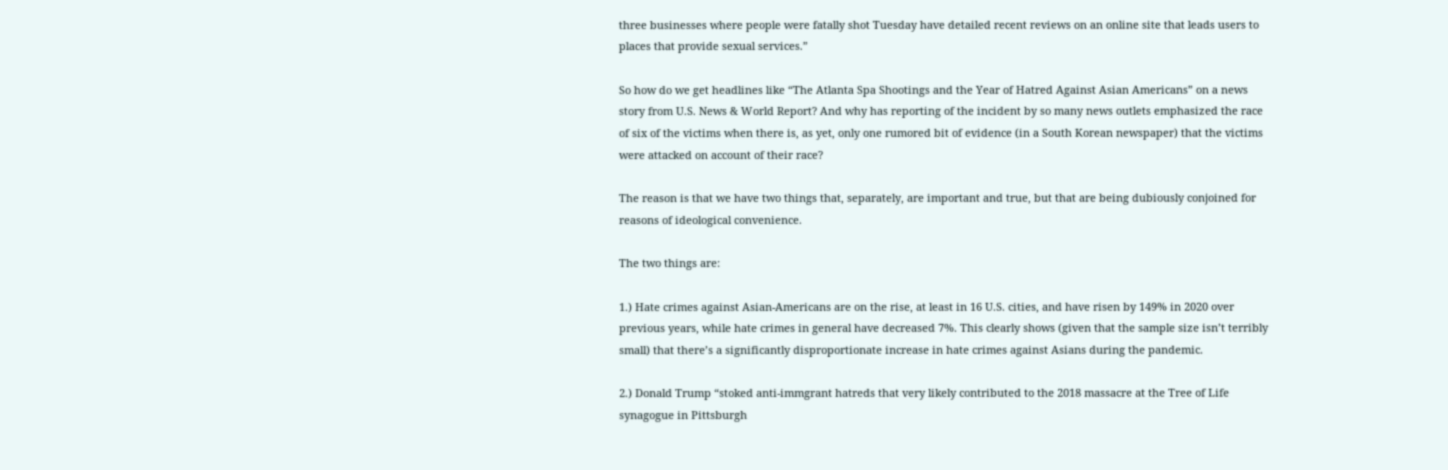three businesses where people were fatally shot Tuesday have detailed recent reviews on an online site that leads users to places that provide sexual services.”

So how do we get headlines like “The Atlanta Spa Shootings and the Year of Hatred Against Asian Americans” on a news story from U.S. News & World Report? And why has reporting of the incident by so many news outlets emphasized the race of six of the victims when there is, as yet, only one rumored bit of evidence (in a South Korean newspaper) that the victims were attacked on account of their race?

The reason is that we have two things that, separately, are important and true, but that are being dubiously conjoined for reasons of ideological convenience.

The two things are:

1.) Hate crimes against Asian-Americans are on the rise, at least in 16 U.S. cities, and have risen by 149% in 2020 over previous years, while hate crimes in general have decreased 7%. This clearly shows (given that the sample size isn’t terribly small) that there’s a significantly disproportionate increase in hate crimes against Asians during the pandemic.

2.) Donald Trump “stoked anti-immgrant hatreds that very likely contributed to the 2018 massacre at the Tree of Life synagogue in Pittsburgh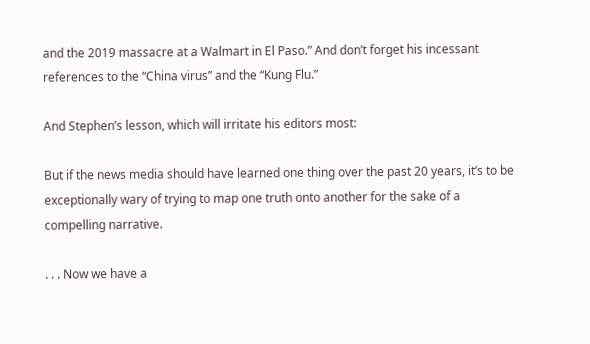and the 2019 massacre at a Walmart in El Paso.” And don’t forget his incessant references to the “China virus” and the “Kung Flu.”

And Stephen’s lesson, which will irritate his editors most:

But if the news media should have learned one thing over the past 20 years, it’s to be exceptionally wary of trying to map one truth onto another for the sake of a compelling narrative.

. . . Now we have a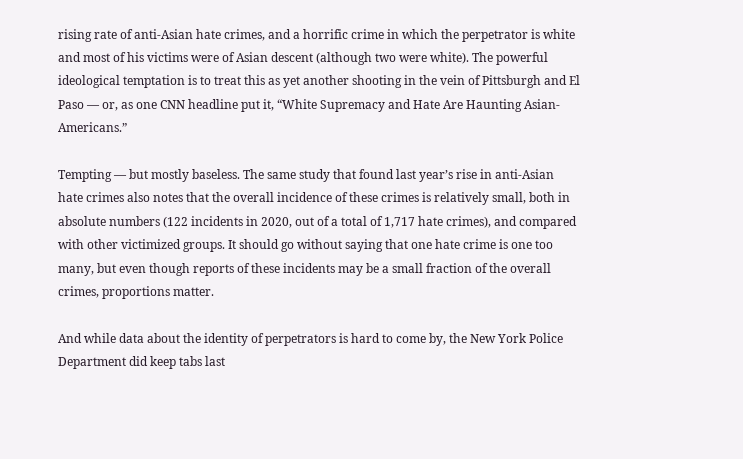rising rate of anti-Asian hate crimes, and a horrific crime in which the perpetrator is white and most of his victims were of Asian descent (although two were white). The powerful ideological temptation is to treat this as yet another shooting in the vein of Pittsburgh and El Paso — or, as one CNN headline put it, “White Supremacy and Hate Are Haunting Asian-Americans.”

Tempting — but mostly baseless. The same study that found last year’s rise in anti-Asian hate crimes also notes that the overall incidence of these crimes is relatively small, both in absolute numbers (122 incidents in 2020, out of a total of 1,717 hate crimes), and compared with other victimized groups. It should go without saying that one hate crime is one too many, but even though reports of these incidents may be a small fraction of the overall crimes, proportions matter.

And while data about the identity of perpetrators is hard to come by, the New York Police Department did keep tabs last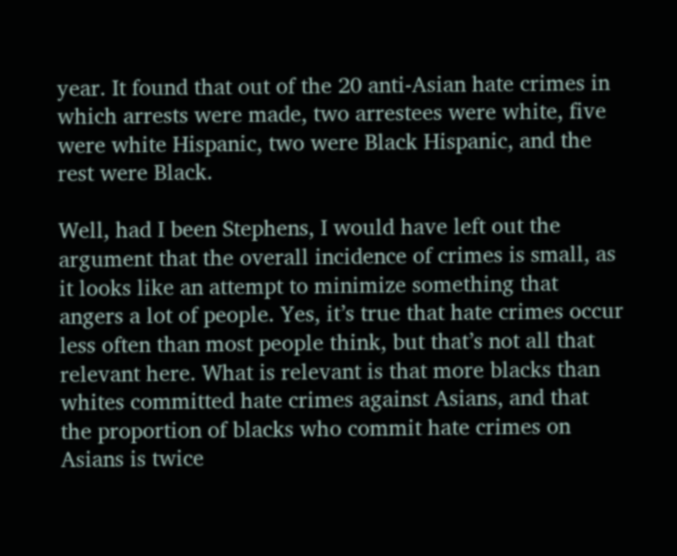year. It found that out of the 20 anti-Asian hate crimes in which arrests were made, two arrestees were white, five were white Hispanic, two were Black Hispanic, and the rest were Black.

Well, had I been Stephens, I would have left out the argument that the overall incidence of crimes is small, as it looks like an attempt to minimize something that angers a lot of people. Yes, it’s true that hate crimes occur less often than most people think, but that’s not all that relevant here. What is relevant is that more blacks than whites committed hate crimes against Asians, and that the proportion of blacks who commit hate crimes on Asians is twice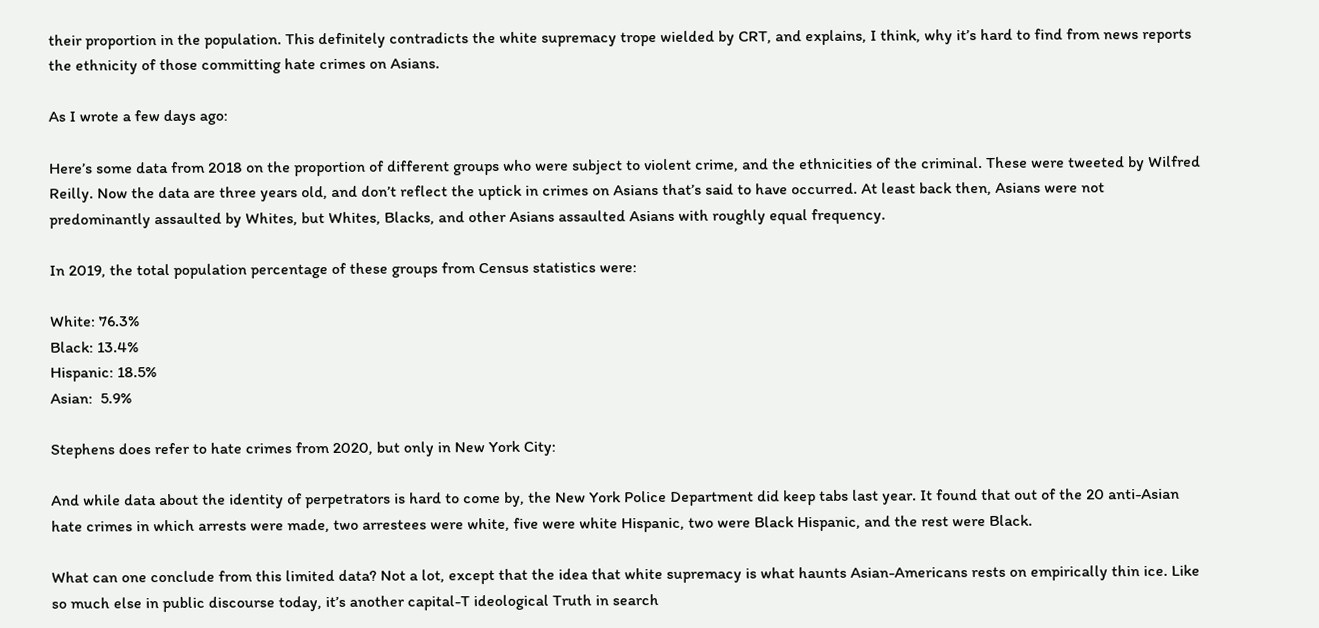their proportion in the population. This definitely contradicts the white supremacy trope wielded by CRT, and explains, I think, why it’s hard to find from news reports the ethnicity of those committing hate crimes on Asians.

As I wrote a few days ago:

Here’s some data from 2018 on the proportion of different groups who were subject to violent crime, and the ethnicities of the criminal. These were tweeted by Wilfred Reilly. Now the data are three years old, and don’t reflect the uptick in crimes on Asians that’s said to have occurred. At least back then, Asians were not predominantly assaulted by Whites, but Whites, Blacks, and other Asians assaulted Asians with roughly equal frequency.

In 2019, the total population percentage of these groups from Census statistics were:

White: 76.3%
Black: 13.4%
Hispanic: 18.5%
Asian:  5.9%

Stephens does refer to hate crimes from 2020, but only in New York City:

And while data about the identity of perpetrators is hard to come by, the New York Police Department did keep tabs last year. It found that out of the 20 anti-Asian hate crimes in which arrests were made, two arrestees were white, five were white Hispanic, two were Black Hispanic, and the rest were Black.

What can one conclude from this limited data? Not a lot, except that the idea that white supremacy is what haunts Asian-Americans rests on empirically thin ice. Like so much else in public discourse today, it’s another capital-T ideological Truth in search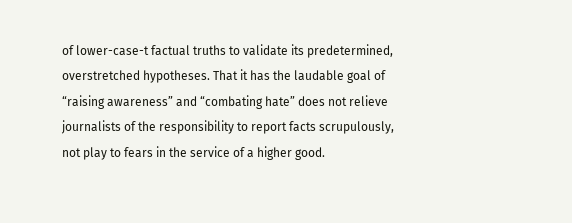of lower-case-t factual truths to validate its predetermined, overstretched hypotheses. That it has the laudable goal of “raising awareness” and “combating hate” does not relieve journalists of the responsibility to report facts scrupulously, not play to fears in the service of a higher good.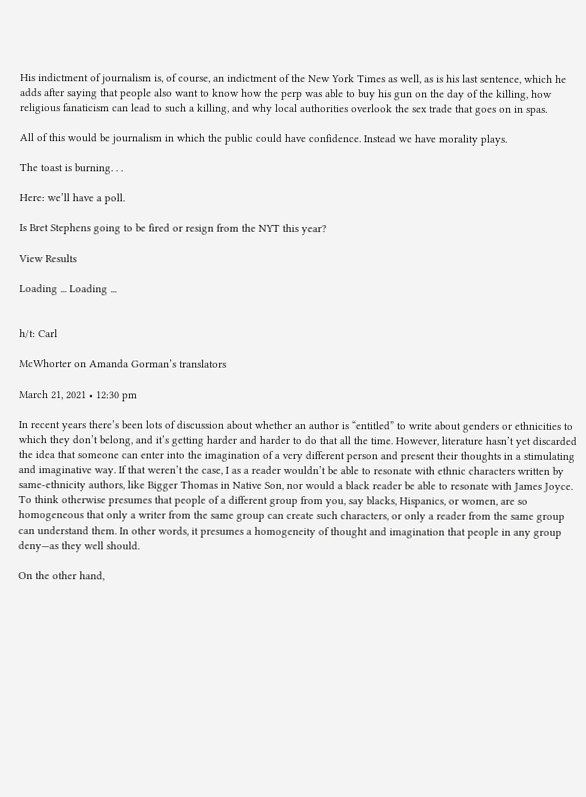His indictment of journalism is, of course, an indictment of the New York Times as well, as is his last sentence, which he adds after saying that people also want to know how the perp was able to buy his gun on the day of the killing, how religious fanaticism can lead to such a killing, and why local authorities overlook the sex trade that goes on in spas.

All of this would be journalism in which the public could have confidence. Instead we have morality plays.

The toast is burning. . .

Here: we’ll have a poll.

Is Bret Stephens going to be fired or resign from the NYT this year?

View Results

Loading ... Loading ...


h/t: Carl

McWhorter on Amanda Gorman’s translators

March 21, 2021 • 12:30 pm

In recent years there’s been lots of discussion about whether an author is “entitled” to write about genders or ethnicities to which they don’t belong, and it’s getting harder and harder to do that all the time. However, literature hasn’t yet discarded the idea that someone can enter into the imagination of a very different person and present their thoughts in a stimulating and imaginative way. If that weren’t the case, I as a reader wouldn’t be able to resonate with ethnic characters written by same-ethnicity authors, like Bigger Thomas in Native Son, nor would a black reader be able to resonate with James Joyce. To think otherwise presumes that people of a different group from you, say blacks, Hispanics, or women, are so homogeneous that only a writer from the same group can create such characters, or only a reader from the same group can understand them. In other words, it presumes a homogeneity of thought and imagination that people in any group deny—as they well should.

On the other hand,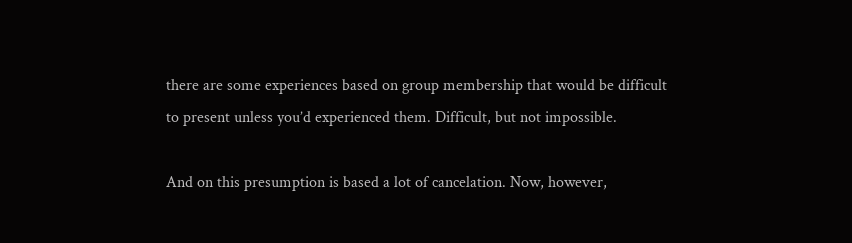there are some experiences based on group membership that would be difficult to present unless you’d experienced them. Difficult, but not impossible.

And on this presumption is based a lot of cancelation. Now, however,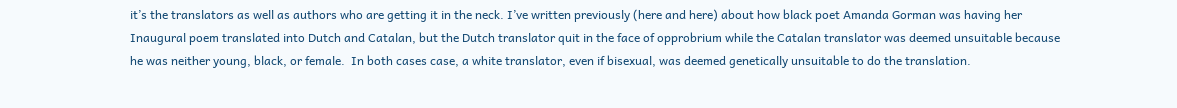it’s the translators as well as authors who are getting it in the neck. I’ve written previously (here and here) about how black poet Amanda Gorman was having her Inaugural poem translated into Dutch and Catalan, but the Dutch translator quit in the face of opprobrium while the Catalan translator was deemed unsuitable because he was neither young, black, or female.  In both cases case, a white translator, even if bisexual, was deemed genetically unsuitable to do the translation.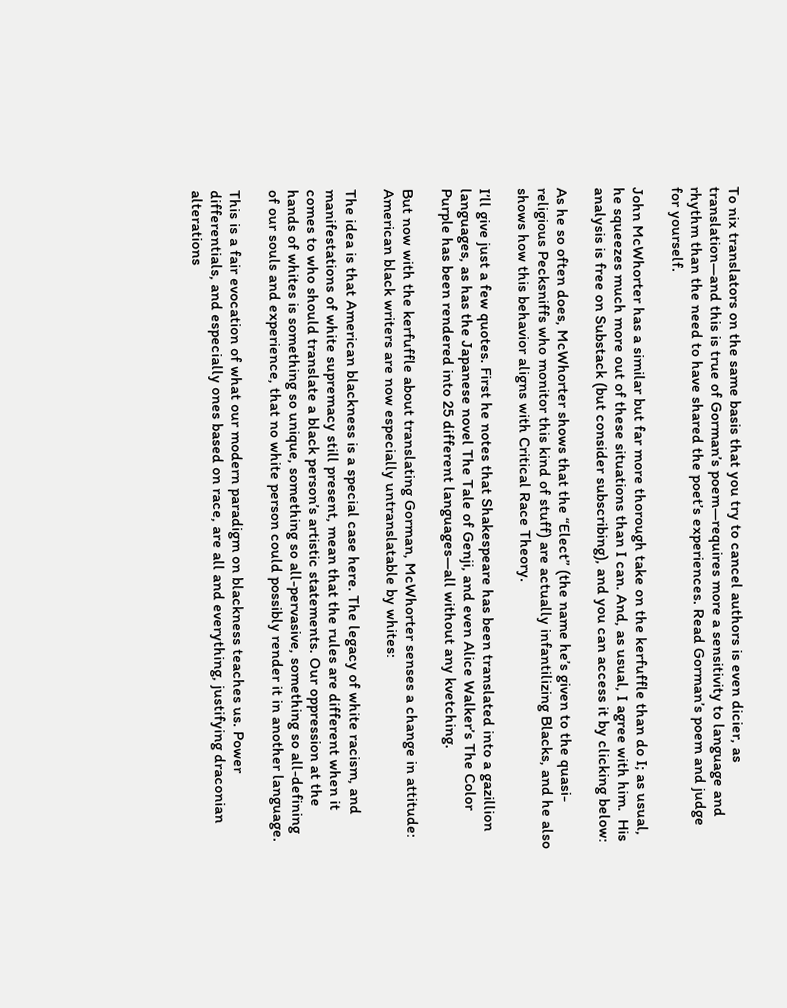To nix translators on the same basis that you try to cancel authors is even dicier, as translation—and this is true of Gorman’s poem—requires more a sensitivity to language and rhythm than the need to have shared the poet’s experiences. Read Gorman’s poem and judge for yourself.

John McWhorter has a similar but far more thorough take on the kerfuffle than do I; as usual, he squeezes much more out of these situations than I can. And, as usual, I agree with him.  His analysis is free on Substack (but consider subscribing), and you can access it by clicking below:

As he so often does, McWhorter shows that the “Elect” (the name he’s given to the quasi-religious Pecksniffs who monitor this kind of stuff) are actually infantilizing Blacks, and he also shows how this behavior aligns with Critical Race Theory.

I’ll give just a few quotes. First he notes that Shakespeare has been translated into a gazillion languages, as has the Japanese novel The Tale of Genji, and even Alice Walker’s The Color Purple has been rendered into 25 different languages—all without any kvetching.

But now with the kerfuffle about translating Gorman, McWhorter senses a change in attitude: American black writers are now especially untranslatable by whites:

The idea is that American blackness is a special case here. The legacy of white racism, and manifestations of white supremacy still present, mean that the rules are different when it comes to who should translate a black person’s artistic statements. Our oppression at the hands of whites is something so unique, something so all-pervasive, something so all-defining of our souls and experience, that no white person could possibly render it in another language.

This is a fair evocation of what our modern paradigm on blackness teaches us. Power differentials, and especially ones based on race, are all and everything, justifying draconian alterations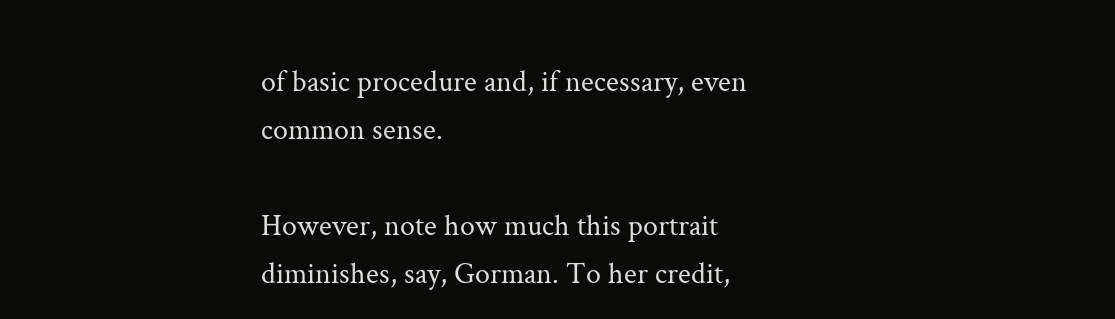of basic procedure and, if necessary, even common sense.

However, note how much this portrait diminishes, say, Gorman. To her credit,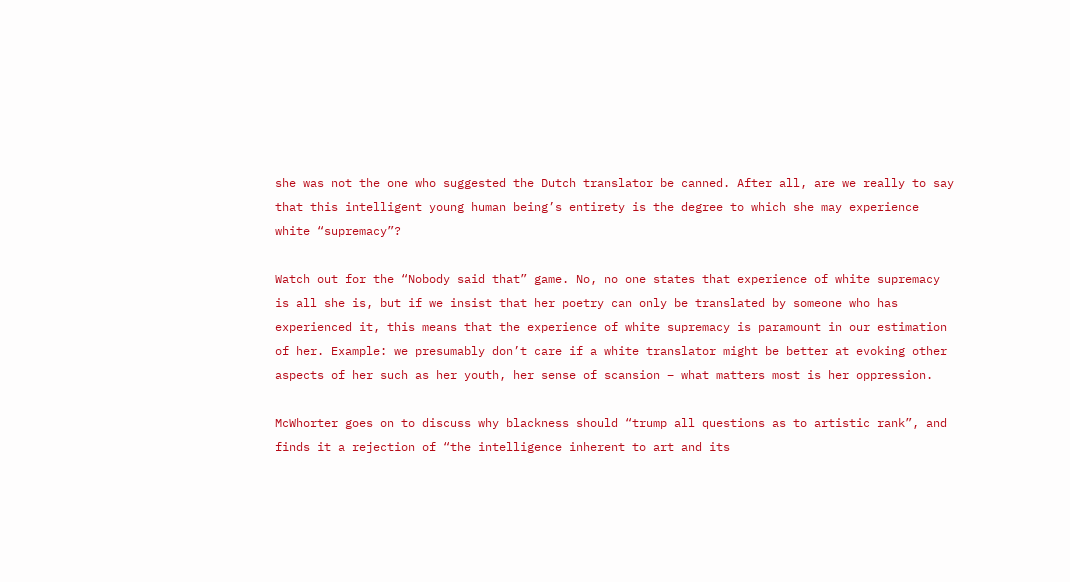she was not the one who suggested the Dutch translator be canned. After all, are we really to say that this intelligent young human being’s entirety is the degree to which she may experience white “supremacy”?

Watch out for the “Nobody said that” game. No, no one states that experience of white supremacy is all she is, but if we insist that her poetry can only be translated by someone who has experienced it, this means that the experience of white supremacy is paramount in our estimation of her. Example: we presumably don’t care if a white translator might be better at evoking other aspects of her such as her youth, her sense of scansion – what matters most is her oppression.

McWhorter goes on to discuss why blackness should “trump all questions as to artistic rank”, and finds it a rejection of “the intelligence inherent to art and its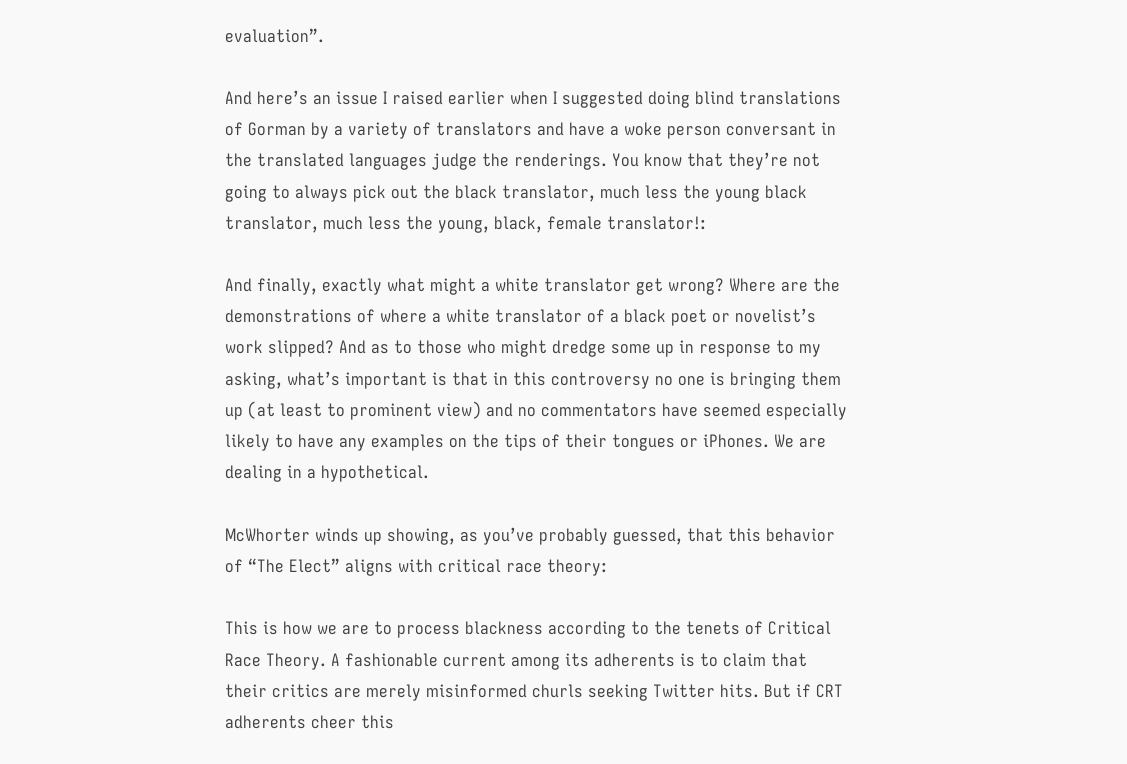evaluation”.

And here’s an issue I raised earlier when I suggested doing blind translations of Gorman by a variety of translators and have a woke person conversant in the translated languages judge the renderings. You know that they’re not going to always pick out the black translator, much less the young black translator, much less the young, black, female translator!:

And finally, exactly what might a white translator get wrong? Where are the demonstrations of where a white translator of a black poet or novelist’s work slipped? And as to those who might dredge some up in response to my asking, what’s important is that in this controversy no one is bringing them up (at least to prominent view) and no commentators have seemed especially likely to have any examples on the tips of their tongues or iPhones. We are dealing in a hypothetical.

McWhorter winds up showing, as you’ve probably guessed, that this behavior of “The Elect” aligns with critical race theory:

This is how we are to process blackness according to the tenets of Critical Race Theory. A fashionable current among its adherents is to claim that their critics are merely misinformed churls seeking Twitter hits. But if CRT adherents cheer this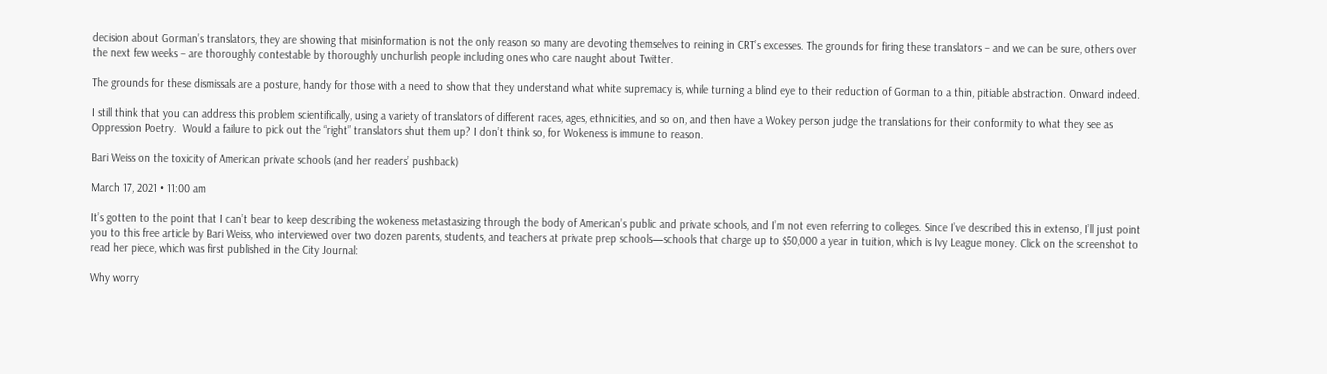decision about Gorman’s translators, they are showing that misinformation is not the only reason so many are devoting themselves to reining in CRT’s excesses. The grounds for firing these translators – and we can be sure, others over the next few weeks – are thoroughly contestable by thoroughly unchurlish people including ones who care naught about Twitter.

The grounds for these dismissals are a posture, handy for those with a need to show that they understand what white supremacy is, while turning a blind eye to their reduction of Gorman to a thin, pitiable abstraction. Onward indeed.

I still think that you can address this problem scientifically, using a variety of translators of different races, ages, ethnicities, and so on, and then have a Wokey person judge the translations for their conformity to what they see as Oppression Poetry.  Would a failure to pick out the “right” translators shut them up? I don’t think so, for Wokeness is immune to reason.

Bari Weiss on the toxicity of American private schools (and her readers’ pushback)

March 17, 2021 • 11:00 am

It’s gotten to the point that I can’t bear to keep describing the wokeness metastasizing through the body of American’s public and private schools, and I’m not even referring to colleges. Since I’ve described this in extenso, I’ll just point you to this free article by Bari Weiss, who interviewed over two dozen parents, students, and teachers at private prep schools—schools that charge up to $50,000 a year in tuition, which is Ivy League money. Click on the screenshot to read her piece, which was first published in the City Journal:

Why worry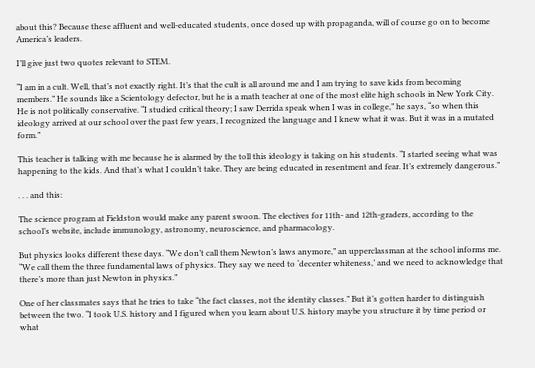about this? Because these affluent and well-educated students, once dosed up with propaganda, will of course go on to become America’s leaders.

I’ll give just two quotes relevant to STEM.

“I am in a cult. Well, that’s not exactly right. It’s that the cult is all around me and I am trying to save kids from becoming members.” He sounds like a Scientology defector, but he is a math teacher at one of the most elite high schools in New York City. He is not politically conservative. “I studied critical theory; I saw Derrida speak when I was in college,” he says, “so when this ideology arrived at our school over the past few years, I recognized the language and I knew what it was. But it was in a mutated form.”

This teacher is talking with me because he is alarmed by the toll this ideology is taking on his students. “I started seeing what was happening to the kids. And that’s what I couldn’t take. They are being educated in resentment and fear. It’s extremely dangerous.”

. . . and this:

The science program at Fieldston would make any parent swoon. The electives for 11th- and 12th-graders, according to the school’s website, include immunology, astronomy, neuroscience, and pharmacology.

But physics looks different these days. “We don’t call them Newton’s laws anymore,” an upperclassman at the school informs me. “We call them the three fundamental laws of physics. They say we need to ‘decenter whiteness,’ and we need to acknowledge that there’s more than just Newton in physics.”

One of her classmates says that he tries to take “the fact classes, not the identity classes.” But it’s gotten harder to distinguish between the two. “I took U.S. history and I figured when you learn about U.S. history maybe you structure it by time period or what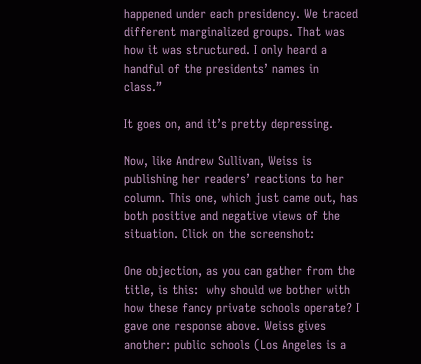happened under each presidency. We traced different marginalized groups. That was how it was structured. I only heard a handful of the presidents’ names in class.”

It goes on, and it’s pretty depressing.

Now, like Andrew Sullivan, Weiss is publishing her readers’ reactions to her column. This one, which just came out, has both positive and negative views of the situation. Click on the screenshot:

One objection, as you can gather from the title, is this:  why should we bother with how these fancy private schools operate? I gave one response above. Weiss gives another: public schools (Los Angeles is a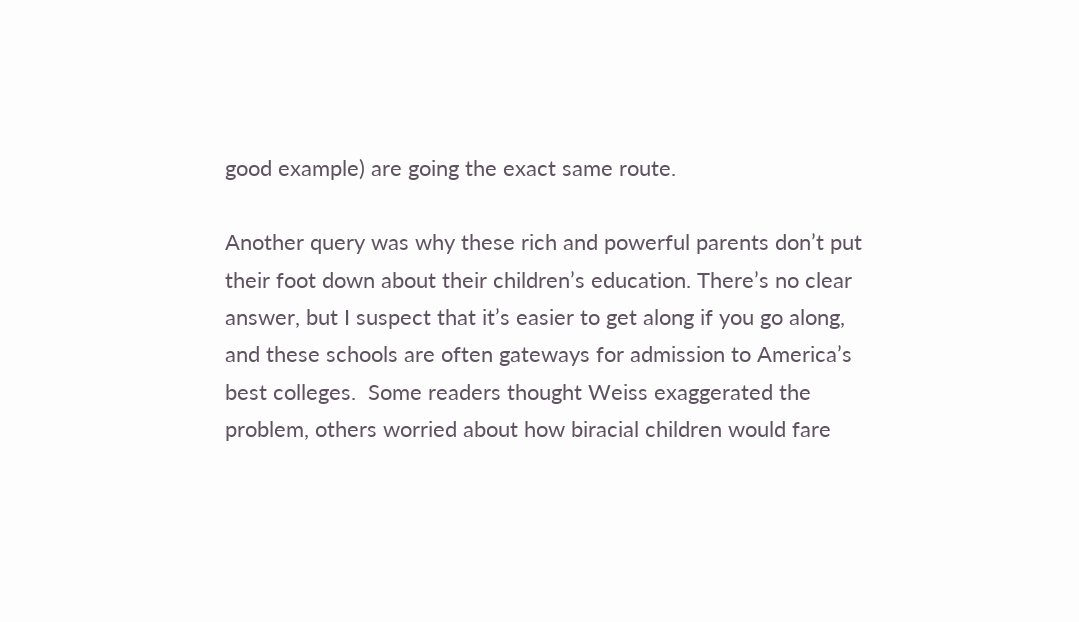good example) are going the exact same route.

Another query was why these rich and powerful parents don’t put their foot down about their children’s education. There’s no clear answer, but I suspect that it’s easier to get along if you go along, and these schools are often gateways for admission to America’s best colleges.  Some readers thought Weiss exaggerated the problem, others worried about how biracial children would fare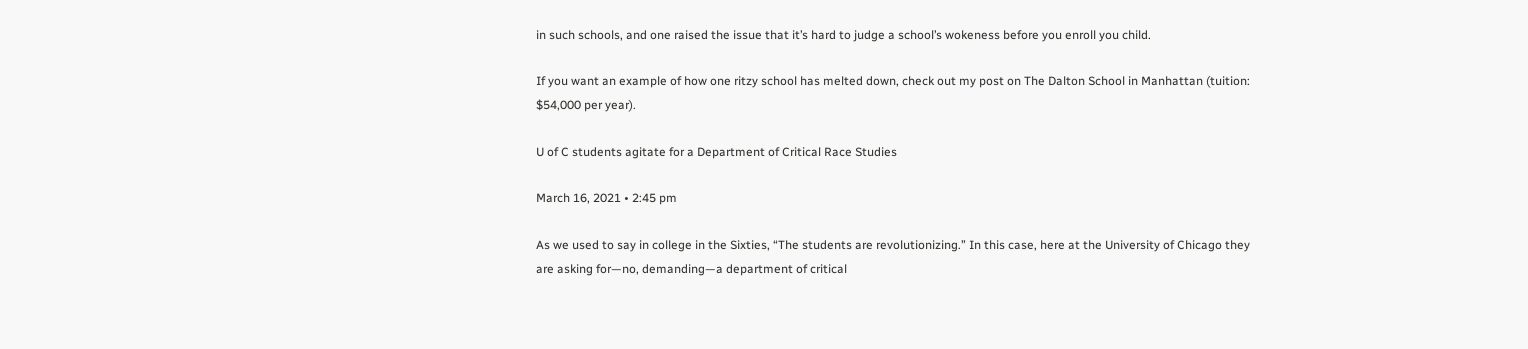in such schools, and one raised the issue that it’s hard to judge a school’s wokeness before you enroll you child.

If you want an example of how one ritzy school has melted down, check out my post on The Dalton School in Manhattan (tuition: $54,000 per year).

U of C students agitate for a Department of Critical Race Studies

March 16, 2021 • 2:45 pm

As we used to say in college in the Sixties, “The students are revolutionizing.” In this case, here at the University of Chicago they are asking for—no, demanding—a department of critical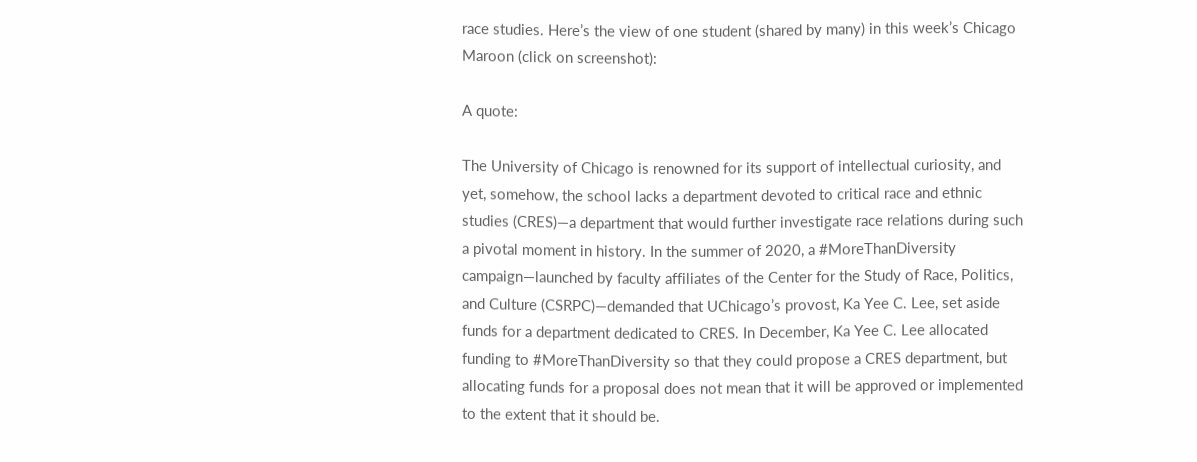race studies. Here’s the view of one student (shared by many) in this week’s Chicago Maroon (click on screenshot):

A quote:

The University of Chicago is renowned for its support of intellectual curiosity, and yet, somehow, the school lacks a department devoted to critical race and ethnic studies (CRES)—a department that would further investigate race relations during such a pivotal moment in history. In the summer of 2020, a #MoreThanDiversity campaign—launched by faculty affiliates of the Center for the Study of Race, Politics, and Culture (CSRPC)—demanded that UChicago’s provost, Ka Yee C. Lee, set aside funds for a department dedicated to CRES. In December, Ka Yee C. Lee allocated funding to #MoreThanDiversity so that they could propose a CRES department, but allocating funds for a proposal does not mean that it will be approved or implemented to the extent that it should be.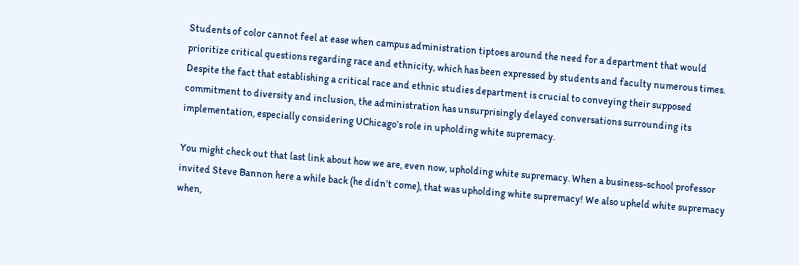Students of color cannot feel at ease when campus administration tiptoes around the need for a department that would prioritize critical questions regarding race and ethnicity, which has been expressed by students and faculty numerous times. Despite the fact that establishing a critical race and ethnic studies department is crucial to conveying their supposed commitment to diversity and inclusion, the administration has unsurprisingly delayed conversations surrounding its implementation, especially considering UChicago’s role in upholding white supremacy.

You might check out that last link about how we are, even now, upholding white supremacy. When a business-school professor invited Steve Bannon here a while back (he didn’t come), that was upholding white supremacy! We also upheld white supremacy when,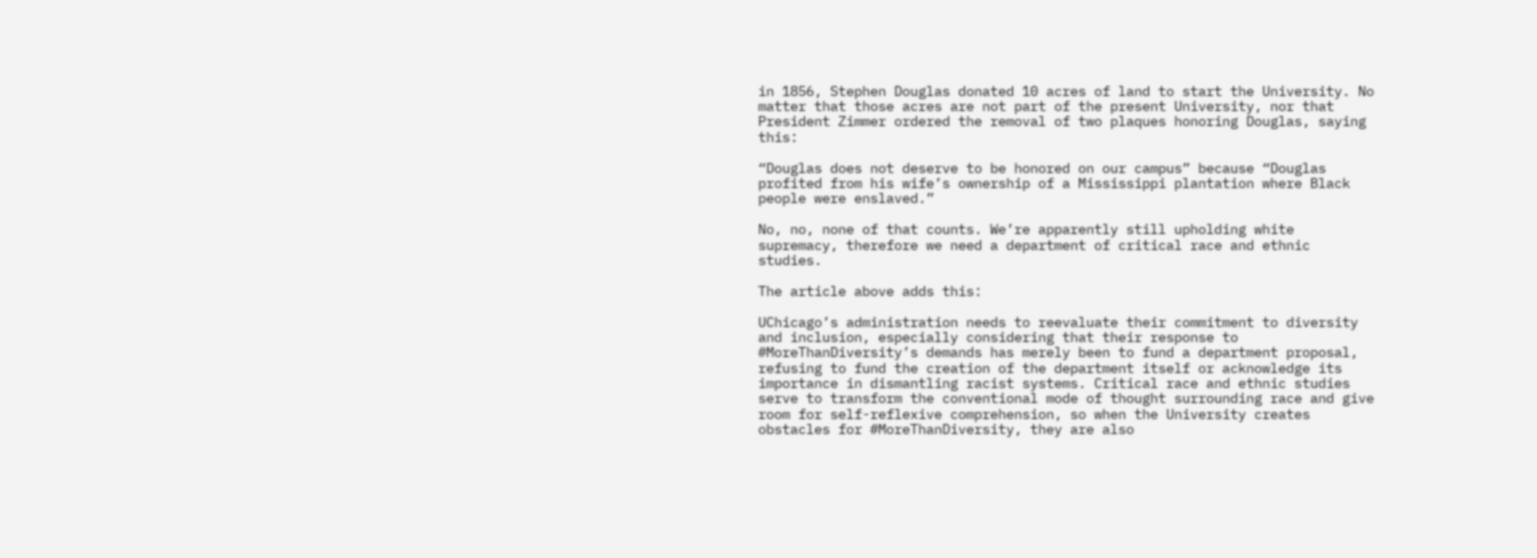in 1856, Stephen Douglas donated 10 acres of land to start the University. No matter that those acres are not part of the present University, nor that President Zimmer ordered the removal of two plaques honoring Douglas, saying this:

“Douglas does not deserve to be honored on our campus” because “Douglas profited from his wife’s ownership of a Mississippi plantation where Black people were enslaved.”

No, no, none of that counts. We’re apparently still upholding white supremacy, therefore we need a department of critical race and ethnic studies.

The article above adds this:

UChicago’s administration needs to reevaluate their commitment to diversity and inclusion, especially considering that their response to #MoreThanDiversity’s demands has merely been to fund a department proposal, refusing to fund the creation of the department itself or acknowledge its importance in dismantling racist systems. Critical race and ethnic studies serve to transform the conventional mode of thought surrounding race and give room for self-reflexive comprehension, so when the University creates obstacles for #MoreThanDiversity, they are also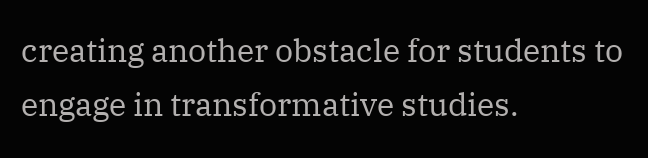creating another obstacle for students to engage in transformative studies.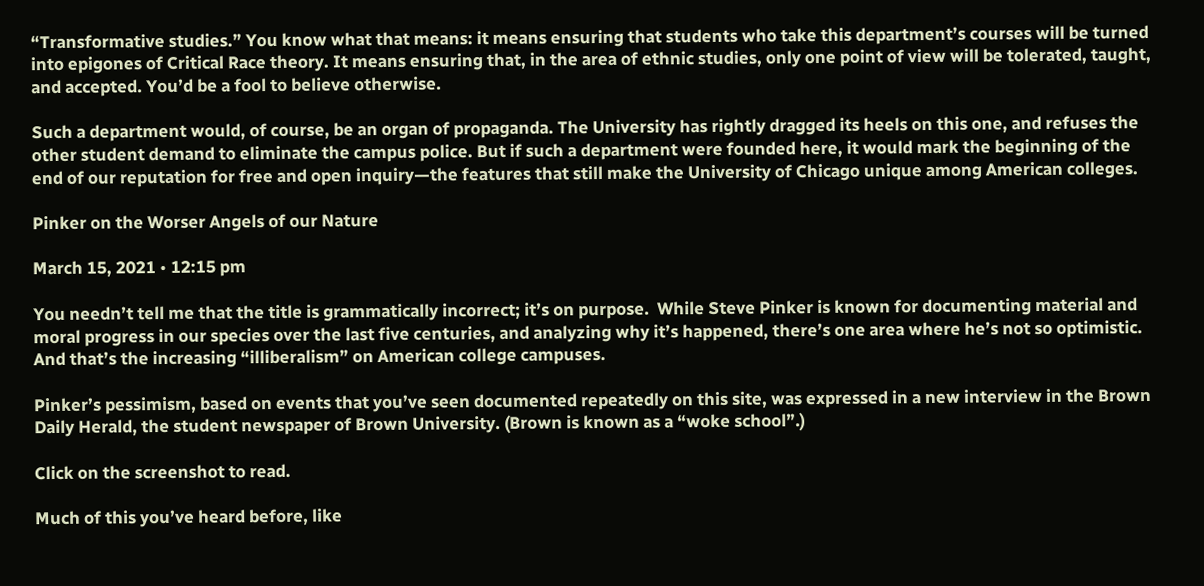“Transformative studies.” You know what that means: it means ensuring that students who take this department’s courses will be turned into epigones of Critical Race theory. It means ensuring that, in the area of ethnic studies, only one point of view will be tolerated, taught, and accepted. You’d be a fool to believe otherwise.

Such a department would, of course, be an organ of propaganda. The University has rightly dragged its heels on this one, and refuses the other student demand to eliminate the campus police. But if such a department were founded here, it would mark the beginning of the end of our reputation for free and open inquiry—the features that still make the University of Chicago unique among American colleges.

Pinker on the Worser Angels of our Nature

March 15, 2021 • 12:15 pm

You needn’t tell me that the title is grammatically incorrect; it’s on purpose.  While Steve Pinker is known for documenting material and moral progress in our species over the last five centuries, and analyzing why it’s happened, there’s one area where he’s not so optimistic. And that’s the increasing “illiberalism” on American college campuses.

Pinker’s pessimism, based on events that you’ve seen documented repeatedly on this site, was expressed in a new interview in the Brown Daily Herald, the student newspaper of Brown University. (Brown is known as a “woke school”.)

Click on the screenshot to read.

Much of this you’ve heard before, like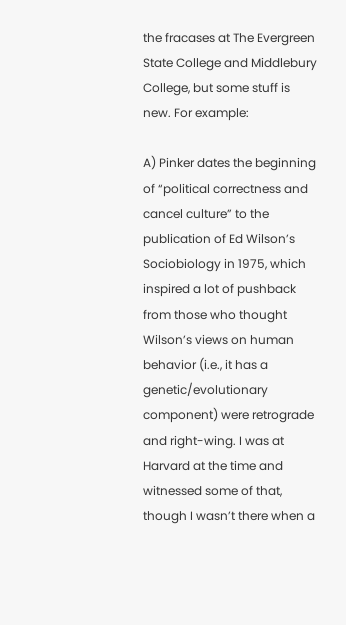the fracases at The Evergreen State College and Middlebury College, but some stuff is new. For example:

A) Pinker dates the beginning of “political correctness and cancel culture” to the publication of Ed Wilson’s Sociobiology in 1975, which inspired a lot of pushback from those who thought Wilson’s views on human behavior (i.e., it has a genetic/evolutionary component) were retrograde and right-wing. I was at Harvard at the time and witnessed some of that, though I wasn’t there when a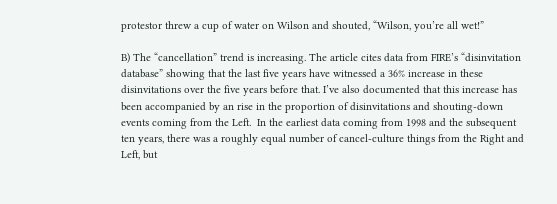protestor threw a cup of water on Wilson and shouted, “Wilson, you’re all wet!”

B) The “cancellation” trend is increasing. The article cites data from FIRE’s “disinvitation database” showing that the last five years have witnessed a 36% increase in these disinvitations over the five years before that. I’ve also documented that this increase has been accompanied by an rise in the proportion of disinvitations and shouting-down events coming from the Left.  In the earliest data coming from 1998 and the subsequent ten years, there was a roughly equal number of cancel-culture things from the Right and Left, but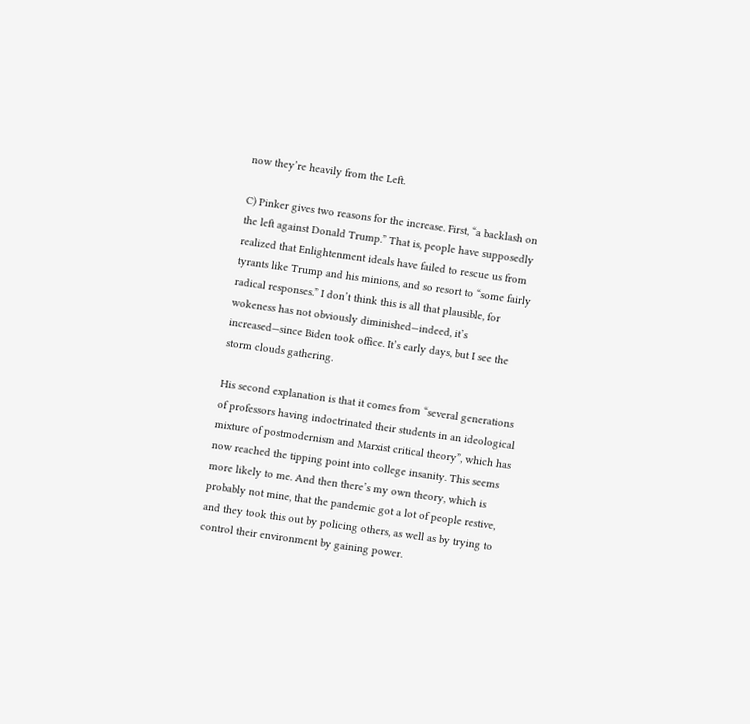now they’re heavily from the Left.

C) Pinker gives two reasons for the increase. First, “a backlash on the left against Donald Trump.” That is, people have supposedly realized that Enlightenment ideals have failed to rescue us from tyrants like Trump and his minions, and so resort to “some fairly radical responses.” I don’t think this is all that plausible, for wokeness has not obviously diminished—indeed, it’s increased—since Biden took office. It’s early days, but I see the storm clouds gathering.

His second explanation is that it comes from “several generations of professors having indoctrinated their students in an ideological mixture of postmodernism and Marxist critical theory”, which has now reached the tipping point into college insanity. This seems more likely to me. And then there’s my own theory, which is probably not mine, that the pandemic got a lot of people restive, and they took this out by policing others, as well as by trying to control their environment by gaining power.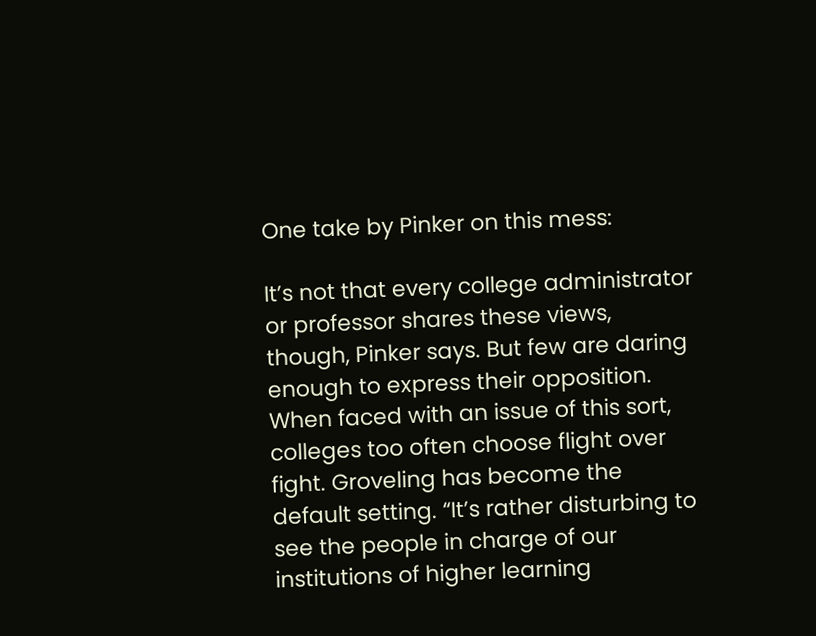One take by Pinker on this mess:

It’s not that every college administrator or professor shares these views, though, Pinker says. But few are daring enough to express their opposition. When faced with an issue of this sort, colleges too often choose flight over fight. Groveling has become the default setting. “It’s rather disturbing to see the people in charge of our institutions of higher learning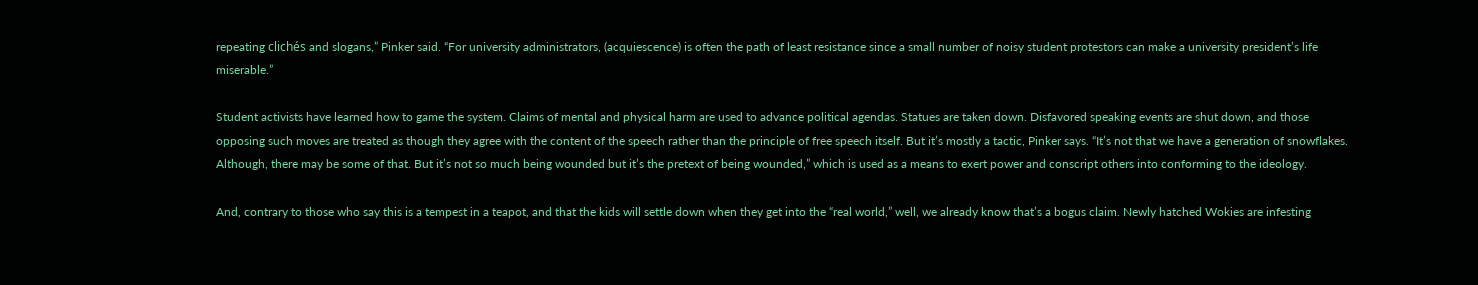repeating clichés and slogans,” Pinker said. “For university administrators, (acquiescence) is often the path of least resistance since a small number of noisy student protestors can make a university president’s life miserable.”

Student activists have learned how to game the system. Claims of mental and physical harm are used to advance political agendas. Statues are taken down. Disfavored speaking events are shut down, and those opposing such moves are treated as though they agree with the content of the speech rather than the principle of free speech itself. But it’s mostly a tactic, Pinker says. “It’s not that we have a generation of snowflakes. Although, there may be some of that. But it’s not so much being wounded but it’s the pretext of being wounded,” which is used as a means to exert power and conscript others into conforming to the ideology.

And, contrary to those who say this is a tempest in a teapot, and that the kids will settle down when they get into the “real world,” well, we already know that’s a bogus claim. Newly hatched Wokies are infesting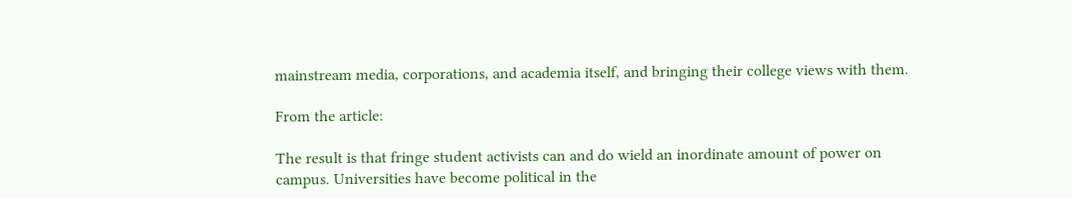mainstream media, corporations, and academia itself, and bringing their college views with them.

From the article:

The result is that fringe student activists can and do wield an inordinate amount of power on campus. Universities have become political in the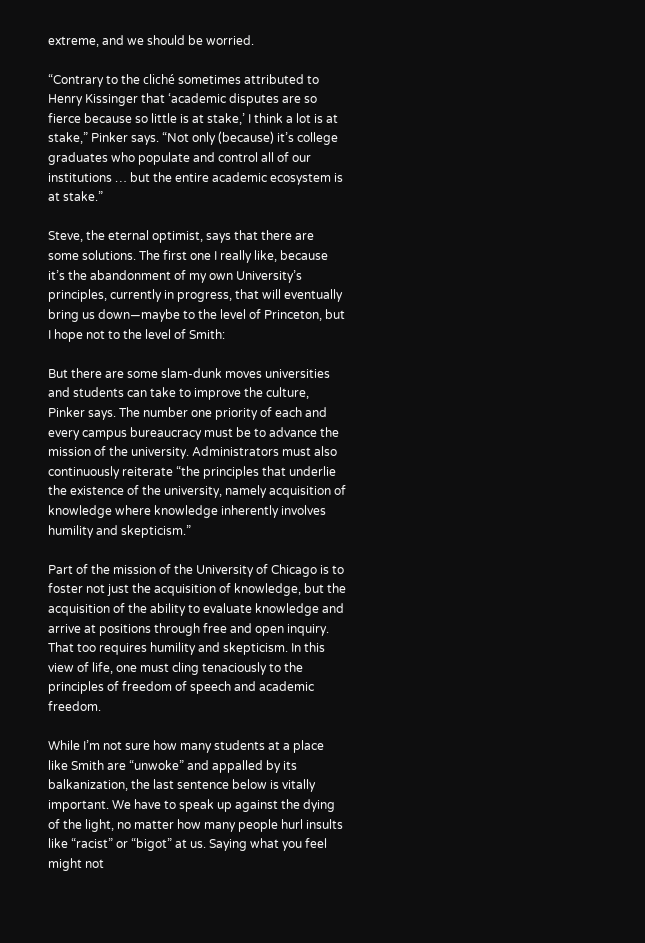extreme, and we should be worried.

“Contrary to the cliché sometimes attributed to Henry Kissinger that ‘academic disputes are so fierce because so little is at stake,’ I think a lot is at stake,” Pinker says. “Not only (because) it’s college graduates who populate and control all of our institutions … but the entire academic ecosystem is at stake.”

Steve, the eternal optimist, says that there are some solutions. The first one I really like, because it’s the abandonment of my own University’s principles, currently in progress, that will eventually bring us down—maybe to the level of Princeton, but I hope not to the level of Smith:

But there are some slam-dunk moves universities and students can take to improve the culture, Pinker says. The number one priority of each and every campus bureaucracy must be to advance the mission of the university. Administrators must also continuously reiterate “the principles that underlie the existence of the university, namely acquisition of knowledge where knowledge inherently involves humility and skepticism.”

Part of the mission of the University of Chicago is to foster not just the acquisition of knowledge, but the acquisition of the ability to evaluate knowledge and arrive at positions through free and open inquiry. That too requires humility and skepticism. In this view of life, one must cling tenaciously to the principles of freedom of speech and academic freedom.

While I’m not sure how many students at a place like Smith are “unwoke” and appalled by its balkanization, the last sentence below is vitally important. We have to speak up against the dying of the light, no matter how many people hurl insults like “racist” or “bigot” at us. Saying what you feel might not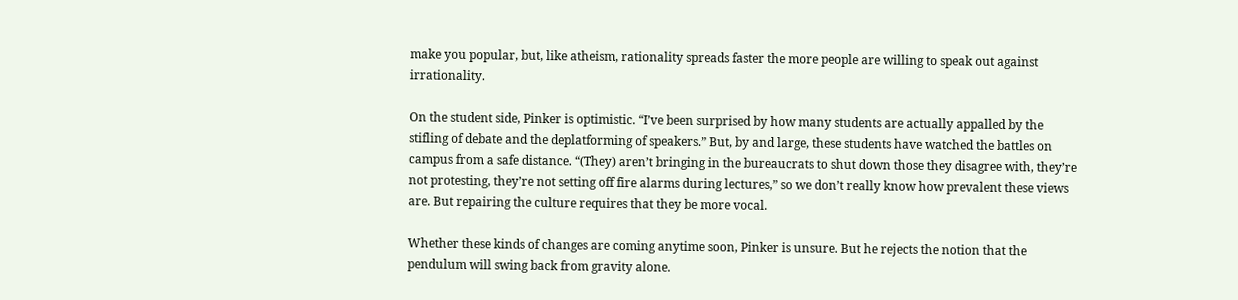make you popular, but, like atheism, rationality spreads faster the more people are willing to speak out against irrationality.

On the student side, Pinker is optimistic. “I’ve been surprised by how many students are actually appalled by the stifling of debate and the deplatforming of speakers.” But, by and large, these students have watched the battles on campus from a safe distance. “(They) aren’t bringing in the bureaucrats to shut down those they disagree with, they’re not protesting, they’re not setting off fire alarms during lectures,” so we don’t really know how prevalent these views are. But repairing the culture requires that they be more vocal.

Whether these kinds of changes are coming anytime soon, Pinker is unsure. But he rejects the notion that the pendulum will swing back from gravity alone.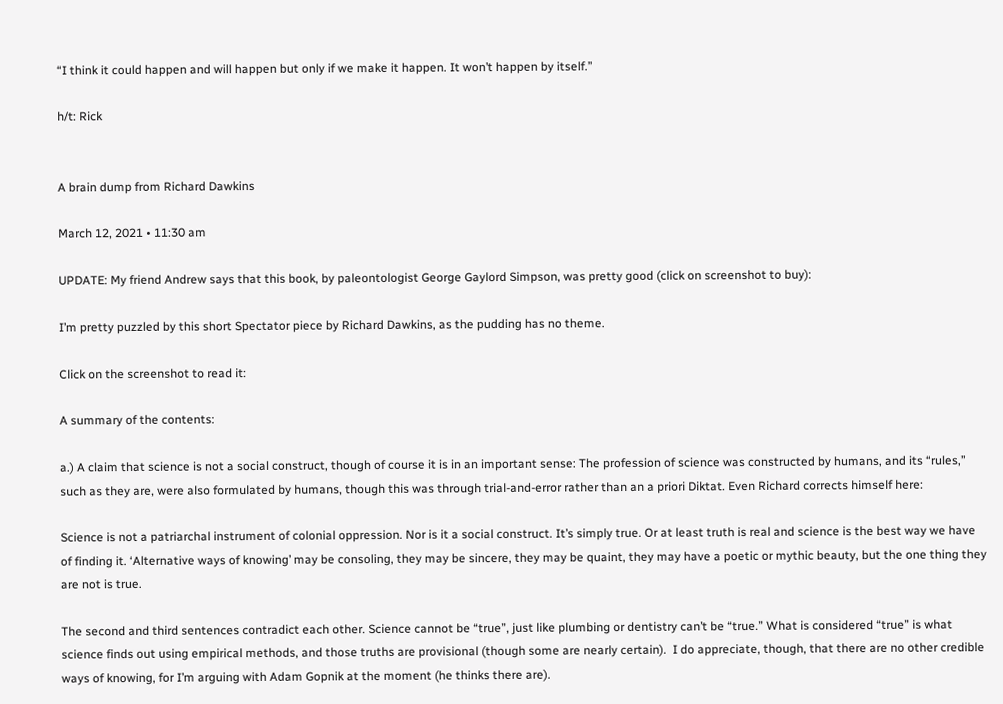“I think it could happen and will happen but only if we make it happen. It won’t happen by itself.”

h/t: Rick


A brain dump from Richard Dawkins

March 12, 2021 • 11:30 am

UPDATE: My friend Andrew says that this book, by paleontologist George Gaylord Simpson, was pretty good (click on screenshot to buy):

I’m pretty puzzled by this short Spectator piece by Richard Dawkins, as the pudding has no theme.

Click on the screenshot to read it:

A summary of the contents:

a.) A claim that science is not a social construct, though of course it is in an important sense: The profession of science was constructed by humans, and its “rules,” such as they are, were also formulated by humans, though this was through trial-and-error rather than an a priori Diktat. Even Richard corrects himself here:

Science is not a patriarchal instrument of colonial oppression. Nor is it a social construct. It’s simply true. Or at least truth is real and science is the best way we have of finding it. ‘Alternative ways of knowing’ may be consoling, they may be sincere, they may be quaint, they may have a poetic or mythic beauty, but the one thing they are not is true.

The second and third sentences contradict each other. Science cannot be “true”, just like plumbing or dentistry can’t be “true.” What is considered “true” is what science finds out using empirical methods, and those truths are provisional (though some are nearly certain).  I do appreciate, though, that there are no other credible ways of knowing, for I’m arguing with Adam Gopnik at the moment (he thinks there are).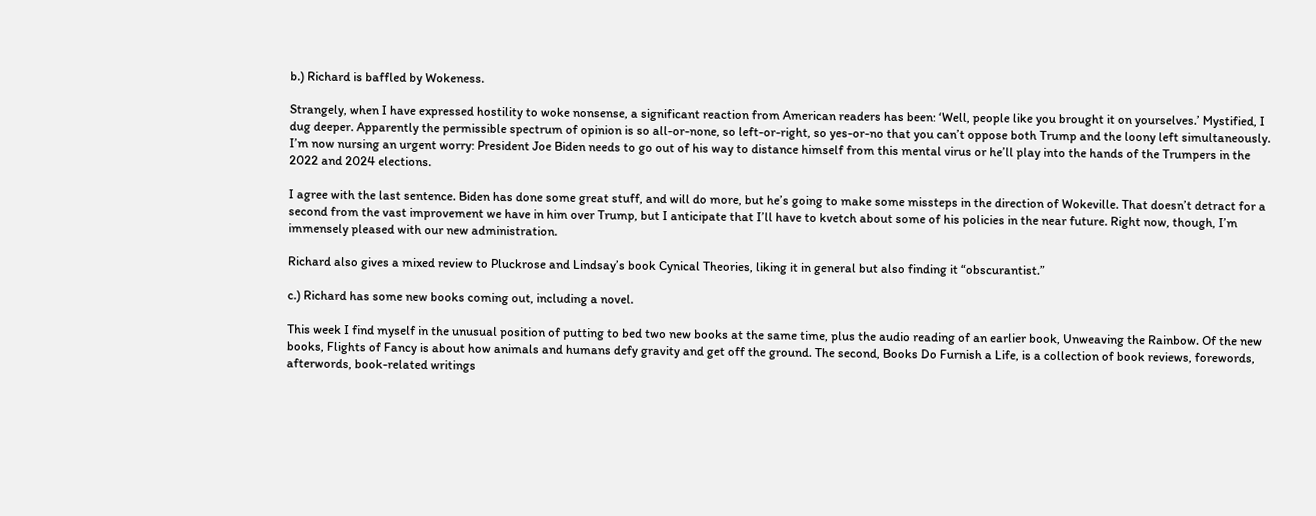b.) Richard is baffled by Wokeness.

Strangely, when I have expressed hostility to woke nonsense, a significant reaction from American readers has been: ‘Well, people like you brought it on yourselves.’ Mystified, I dug deeper. Apparently the permissible spectrum of opinion is so all-or-none, so left-or-right, so yes-or-no that you can’t oppose both Trump and the loony left simultaneously. I’m now nursing an urgent worry: President Joe Biden needs to go out of his way to distance himself from this mental virus or he’ll play into the hands of the Trumpers in the 2022 and 2024 elections.

I agree with the last sentence. Biden has done some great stuff, and will do more, but he’s going to make some missteps in the direction of Wokeville. That doesn’t detract for a second from the vast improvement we have in him over Trump, but I anticipate that I’ll have to kvetch about some of his policies in the near future. Right now, though, I’m immensely pleased with our new administration.

Richard also gives a mixed review to Pluckrose and Lindsay’s book Cynical Theories, liking it in general but also finding it “obscurantist.”

c.) Richard has some new books coming out, including a novel.

This week I find myself in the unusual position of putting to bed two new books at the same time, plus the audio reading of an earlier book, Unweaving the Rainbow. Of the new books, Flights of Fancy is about how animals and humans defy gravity and get off the ground. The second, Books Do Furnish a Life, is a collection of book reviews, forewords, afterwords, book-related writings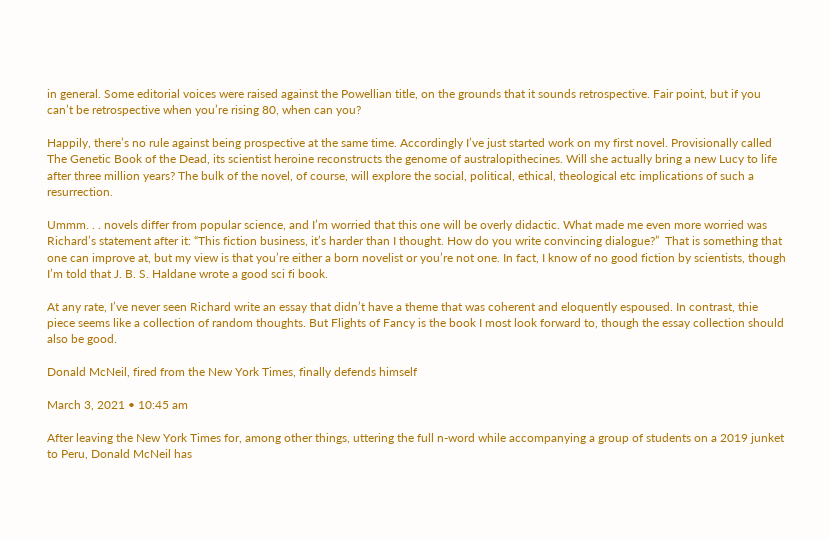in general. Some editorial voices were raised against the Powellian title, on the grounds that it sounds retrospective. Fair point, but if you can’t be retrospective when you’re rising 80, when can you?

Happily, there’s no rule against being prospective at the same time. Accordingly I’ve just started work on my first novel. Provisionally called The Genetic Book of the Dead, its scientist heroine reconstructs the genome of australopithecines. Will she actually bring a new Lucy to life after three million years? The bulk of the novel, of course, will explore the social, political, ethical, theological etc implications of such a resurrection.

Ummm. . . novels differ from popular science, and I’m worried that this one will be overly didactic. What made me even more worried was Richard’s statement after it: “This fiction business, it’s harder than I thought. How do you write convincing dialogue?”  That is something that one can improve at, but my view is that you’re either a born novelist or you’re not one. In fact, I know of no good fiction by scientists, though I’m told that J. B. S. Haldane wrote a good sci fi book.

At any rate, I’ve never seen Richard write an essay that didn’t have a theme that was coherent and eloquently espoused. In contrast, thie piece seems like a collection of random thoughts. But Flights of Fancy is the book I most look forward to, though the essay collection should also be good.

Donald McNeil, fired from the New York Times, finally defends himself

March 3, 2021 • 10:45 am

After leaving the New York Times for, among other things, uttering the full n-word while accompanying a group of students on a 2019 junket to Peru, Donald McNeil has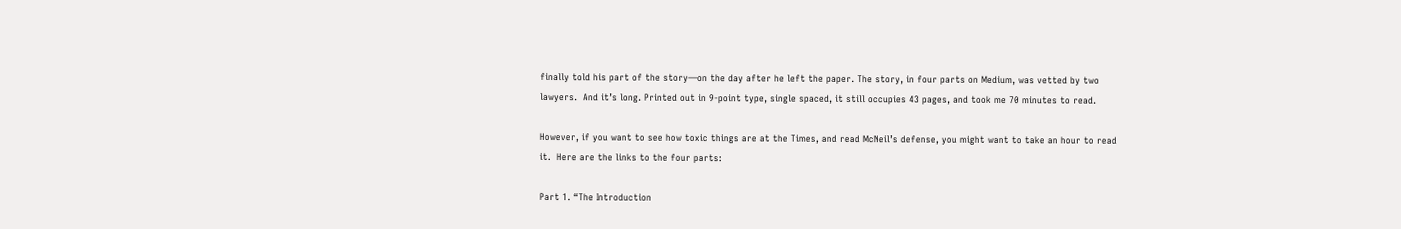finally told his part of the story—on the day after he left the paper. The story, in four parts on Medium, was vetted by two lawyers.  And it’s long. Printed out in 9-point type, single spaced, it still occupies 43 pages, and took me 70 minutes to read.

However, if you want to see how toxic things are at the Times, and read McNeil’s defense, you might want to take an hour to read it.  Here are the links to the four parts:

Part 1. “The Introduction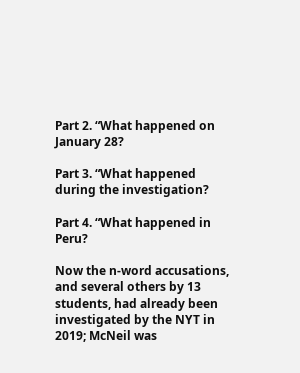Part 2. “What happened on January 28?

Part 3. “What happened during the investigation?

Part 4. “What happened in Peru?

Now the n-word accusations, and several others by 13 students, had already been investigated by the NYT in 2019; McNeil was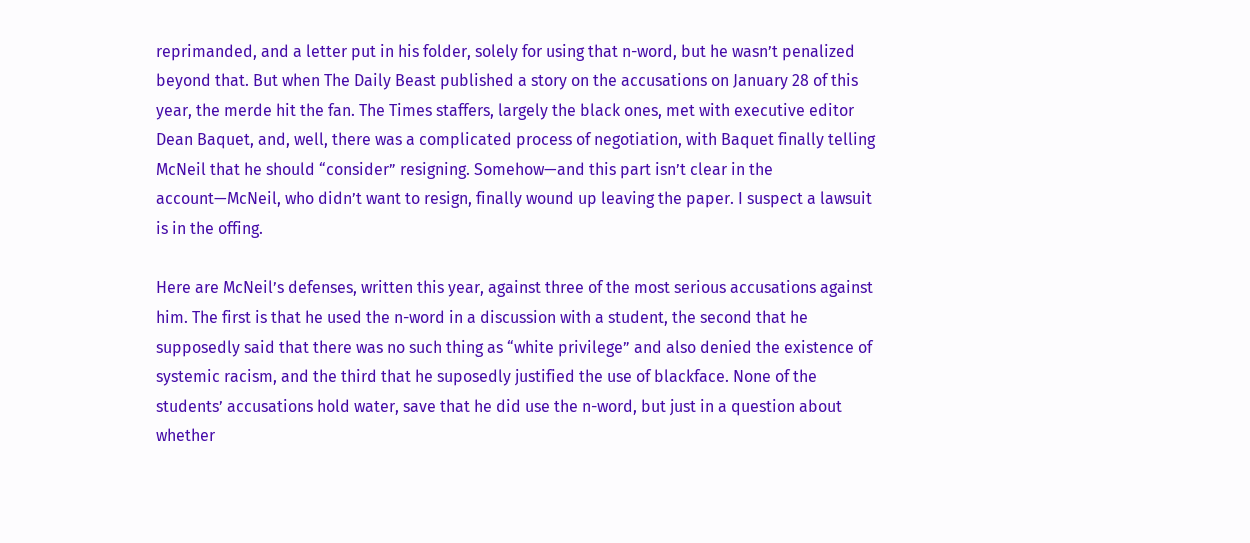reprimanded, and a letter put in his folder, solely for using that n-word, but he wasn’t penalized beyond that. But when The Daily Beast published a story on the accusations on January 28 of this year, the merde hit the fan. The Times staffers, largely the black ones, met with executive editor Dean Baquet, and, well, there was a complicated process of negotiation, with Baquet finally telling McNeil that he should “consider” resigning. Somehow—and this part isn’t clear in the account—McNeil, who didn’t want to resign, finally wound up leaving the paper. I suspect a lawsuit is in the offing.

Here are McNeil’s defenses, written this year, against three of the most serious accusations against him. The first is that he used the n-word in a discussion with a student, the second that he supposedly said that there was no such thing as “white privilege” and also denied the existence of systemic racism, and the third that he suposedly justified the use of blackface. None of the students’ accusations hold water, save that he did use the n-word, but just in a question about whether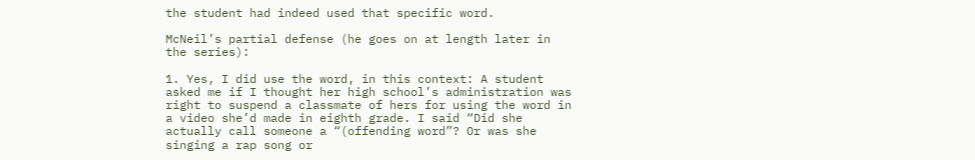the student had indeed used that specific word.

McNeil’s partial defense (he goes on at length later in the series):

1. Yes, I did use the word, in this context: A student asked me if I thought her high school’s administration was right to suspend a classmate of hers for using the word in a video she’d made in eighth grade. I said “Did she actually call someone a “(offending word”? Or was she singing a rap song or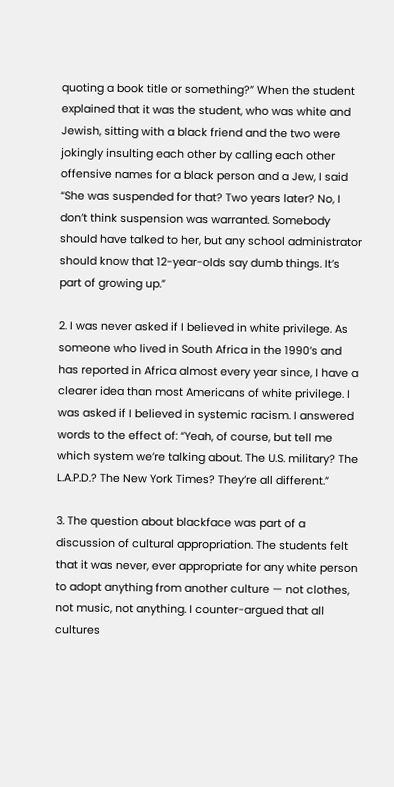quoting a book title or something?” When the student explained that it was the student, who was white and Jewish, sitting with a black friend and the two were jokingly insulting each other by calling each other offensive names for a black person and a Jew, I said “She was suspended for that? Two years later? No, I don’t think suspension was warranted. Somebody should have talked to her, but any school administrator should know that 12-year-olds say dumb things. It’s part of growing up.”

2. I was never asked if I believed in white privilege. As someone who lived in South Africa in the 1990’s and has reported in Africa almost every year since, I have a clearer idea than most Americans of white privilege. I was asked if I believed in systemic racism. I answered words to the effect of: “Yeah, of course, but tell me which system we’re talking about. The U.S. military? The L.A.P.D.? The New York Times? They’re all different.”

3. The question about blackface was part of a discussion of cultural appropriation. The students felt that it was never, ever appropriate for any white person to adopt anything from another culture — not clothes, not music, not anything. I counter-argued that all cultures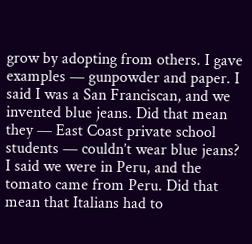grow by adopting from others. I gave examples — gunpowder and paper. I said I was a San Franciscan, and we invented blue jeans. Did that mean they — East Coast private school students — couldn’t wear blue jeans? I said we were in Peru, and the tomato came from Peru. Did that mean that Italians had to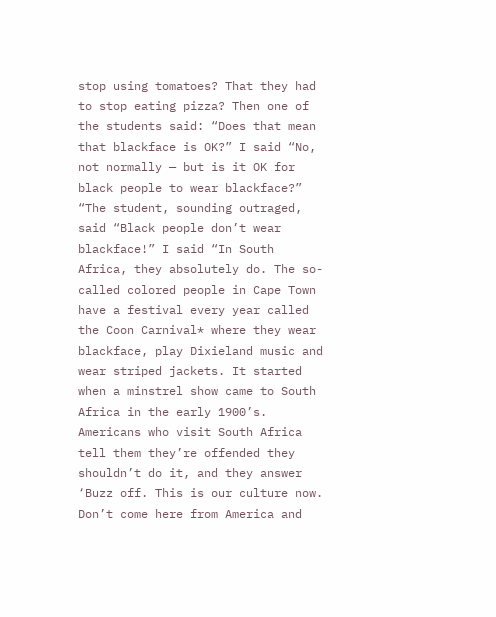stop using tomatoes? That they had to stop eating pizza? Then one of the students said: “Does that mean that blackface is OK?” I said “No, not normally — but is it OK for black people to wear blackface?” “The student, sounding outraged, said “Black people don’t wear blackface!” I said “In South Africa, they absolutely do. The so-called colored people in Cape Town have a festival every year called the Coon Carnival* where they wear blackface, play Dixieland music and wear striped jackets. It started when a minstrel show came to South Africa in the early 1900’s. Americans who visit South Africa tell them they’re offended they shouldn’t do it, and they answer ‘Buzz off. This is our culture now. Don’t come here from America and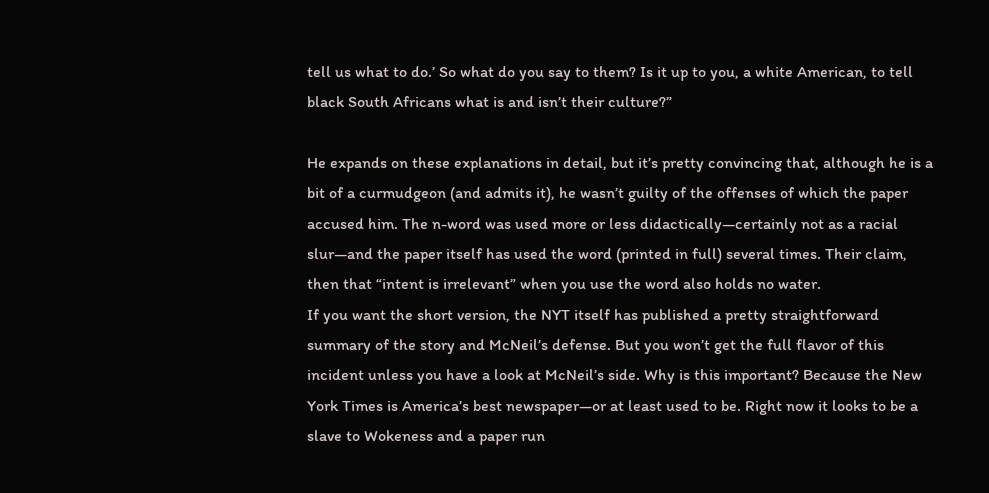tell us what to do.’ So what do you say to them? Is it up to you, a white American, to tell black South Africans what is and isn’t their culture?”

He expands on these explanations in detail, but it’s pretty convincing that, although he is a bit of a curmudgeon (and admits it), he wasn’t guilty of the offenses of which the paper accused him. The n-word was used more or less didactically—certainly not as a racial slur—and the paper itself has used the word (printed in full) several times. Their claim, then that “intent is irrelevant” when you use the word also holds no water.
If you want the short version, the NYT itself has published a pretty straightforward summary of the story and McNeil’s defense. But you won’t get the full flavor of this incident unless you have a look at McNeil’s side. Why is this important? Because the New York Times is America’s best newspaper—or at least used to be. Right now it looks to be a slave to Wokeness and a paper run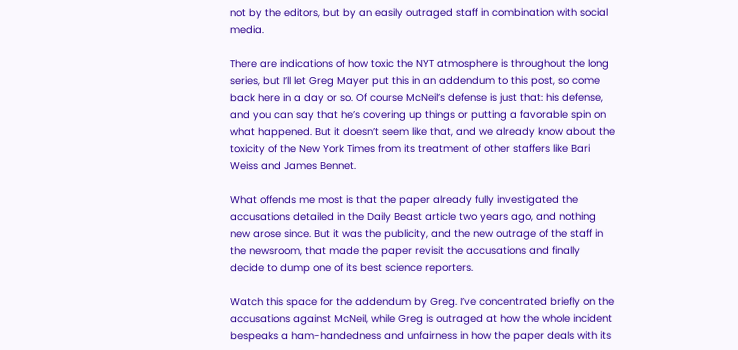not by the editors, but by an easily outraged staff in combination with social media.

There are indications of how toxic the NYT atmosphere is throughout the long series, but I’ll let Greg Mayer put this in an addendum to this post, so come back here in a day or so. Of course McNeil’s defense is just that: his defense, and you can say that he’s covering up things or putting a favorable spin on what happened. But it doesn’t seem like that, and we already know about the toxicity of the New York Times from its treatment of other staffers like Bari Weiss and James Bennet.

What offends me most is that the paper already fully investigated the accusations detailed in the Daily Beast article two years ago, and nothing new arose since. But it was the publicity, and the new outrage of the staff in the newsroom, that made the paper revisit the accusations and finally decide to dump one of its best science reporters.

Watch this space for the addendum by Greg. I’ve concentrated briefly on the accusations against McNeil, while Greg is outraged at how the whole incident bespeaks a ham-handedness and unfairness in how the paper deals with its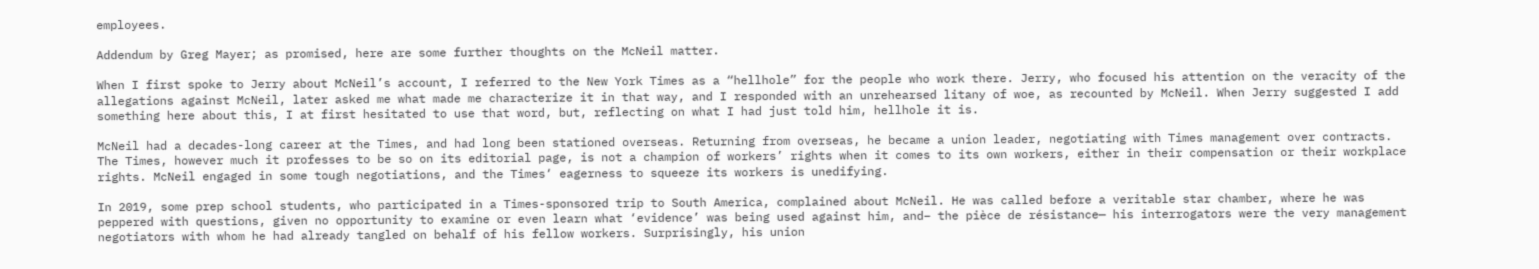employees.

Addendum by Greg Mayer; as promised, here are some further thoughts on the McNeil matter.

When I first spoke to Jerry about McNeil’s account, I referred to the New York Times as a “hellhole” for the people who work there. Jerry, who focused his attention on the veracity of the allegations against McNeil, later asked me what made me characterize it in that way, and I responded with an unrehearsed litany of woe, as recounted by McNeil. When Jerry suggested I add something here about this, I at first hesitated to use that word, but, reflecting on what I had just told him, hellhole it is.

McNeil had a decades-long career at the Times, and had long been stationed overseas. Returning from overseas, he became a union leader, negotiating with Times management over contracts. The Times, however much it professes to be so on its editorial page, is not a champion of workers’ rights when it comes to its own workers, either in their compensation or their workplace rights. McNeil engaged in some tough negotiations, and the Times‘ eagerness to squeeze its workers is unedifying.

In 2019, some prep school students, who participated in a Times-sponsored trip to South America, complained about McNeil. He was called before a veritable star chamber, where he was peppered with questions, given no opportunity to examine or even learn what ‘evidence’ was being used against him, and– the pièce de résistance— his interrogators were the very management negotiators with whom he had already tangled on behalf of his fellow workers. Surprisingly, his union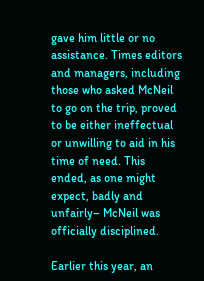gave him little or no assistance. Times editors and managers, including those who asked McNeil to go on the trip, proved to be either ineffectual or unwilling to aid in his time of need. This ended, as one might expect, badly and unfairly– McNeil was officially disciplined.

Earlier this year, an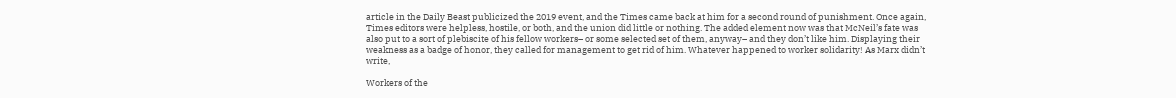article in the Daily Beast publicized the 2019 event, and the Times came back at him for a second round of punishment. Once again, Times editors were helpless, hostile, or both, and the union did little or nothing. The added element now was that McNeil’s fate was also put to a sort of plebiscite of his fellow workers– or some selected set of them, anyway– and they don’t like him. Displaying their weakness as a badge of honor, they called for management to get rid of him. Whatever happened to worker solidarity! As Marx didn’t write,

Workers of the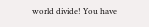world divide! You have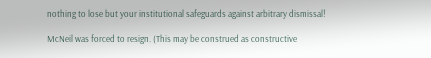nothing to lose but your institutional safeguards against arbitrary dismissal!

McNeil was forced to resign. (This may be construed as constructive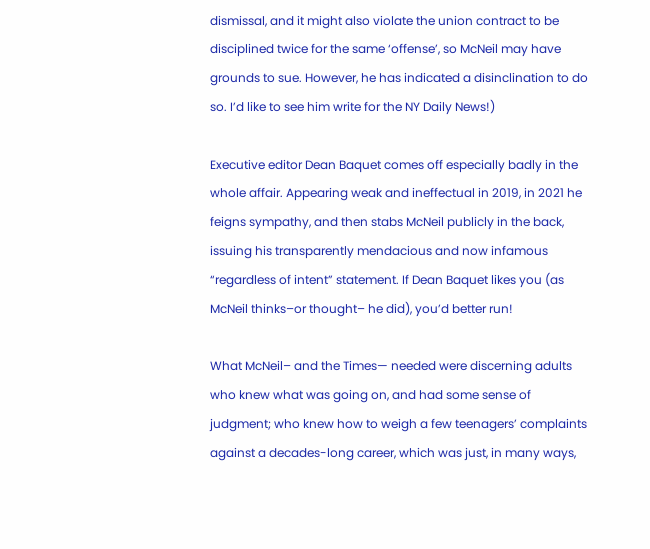dismissal, and it might also violate the union contract to be disciplined twice for the same ‘offense’, so McNeil may have grounds to sue. However, he has indicated a disinclination to do so. I’d like to see him write for the NY Daily News!)

Executive editor Dean Baquet comes off especially badly in the whole affair. Appearing weak and ineffectual in 2019, in 2021 he feigns sympathy, and then stabs McNeil publicly in the back, issuing his transparently mendacious and now infamous “regardless of intent” statement. If Dean Baquet likes you (as McNeil thinks–or thought– he did), you’d better run!

What McNeil– and the Times— needed were discerning adults who knew what was going on, and had some sense of judgment; who knew how to weigh a few teenagers’ complaints against a decades-long career, which was just, in many ways,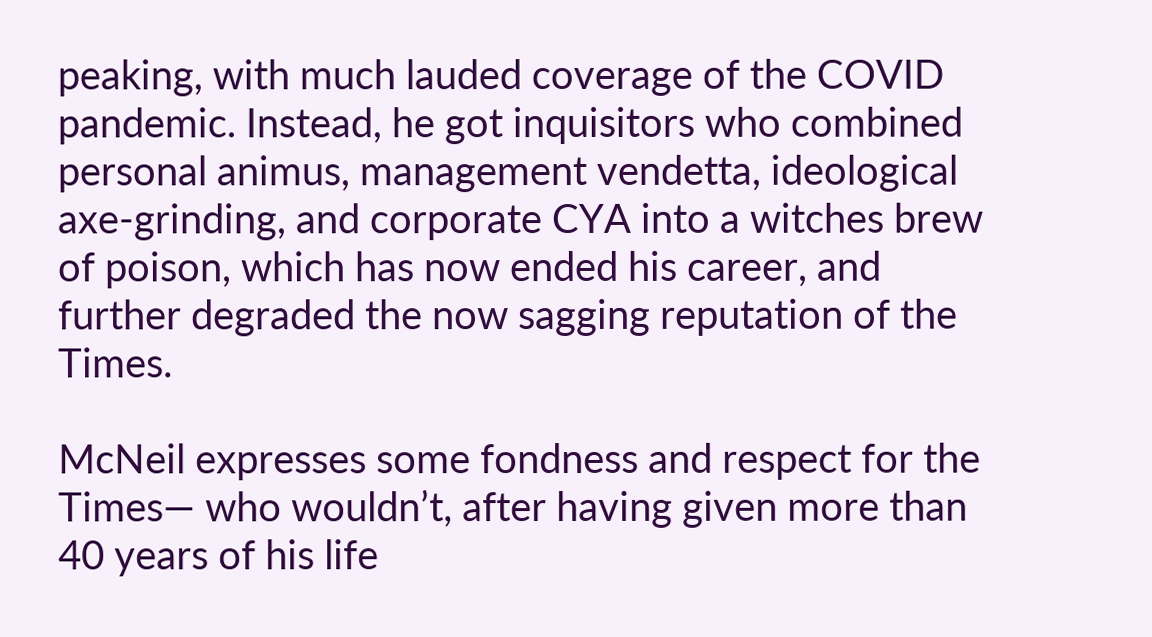peaking, with much lauded coverage of the COVID pandemic. Instead, he got inquisitors who combined personal animus, management vendetta, ideological axe-grinding, and corporate CYA into a witches brew of poison, which has now ended his career, and further degraded the now sagging reputation of the Times.

McNeil expresses some fondness and respect for the Times— who wouldn’t, after having given more than 40 years of his life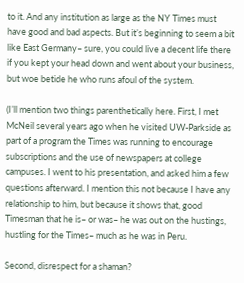to it. And any institution as large as the NY Times must have good and bad aspects. But it’s beginning to seem a bit like East Germany– sure, you could live a decent life there if you kept your head down and went about your business, but woe betide he who runs afoul of the system.

(I’ll mention two things parenthetically here. First, I met McNeil several years ago when he visited UW-Parkside as part of a program the Times was running to encourage subscriptions and the use of newspapers at college campuses. I went to his presentation, and asked him a few questions afterward. I mention this not because I have any relationship to him, but because it shows that, good Timesman that he is– or was– he was out on the hustings, hustling for the Times– much as he was in Peru.

Second, disrespect for a shaman?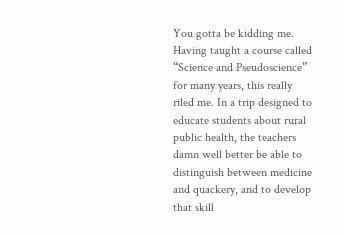You gotta be kidding me. Having taught a course called “Science and Pseudoscience” for many years, this really riled me. In a trip designed to educate students about rural public health, the teachers damn well better be able to distinguish between medicine and quackery, and to develop that skill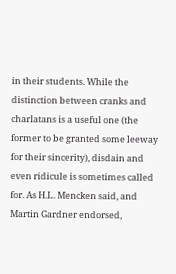in their students. While the distinction between cranks and charlatans is a useful one (the former to be granted some leeway for their sincerity), disdain and even ridicule is sometimes called for. As H.L. Mencken said, and Martin Gardner endorsed,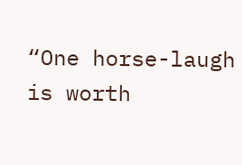“One horse-laugh is worth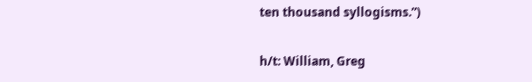ten thousand syllogisms.”)

h/t: William, Greg